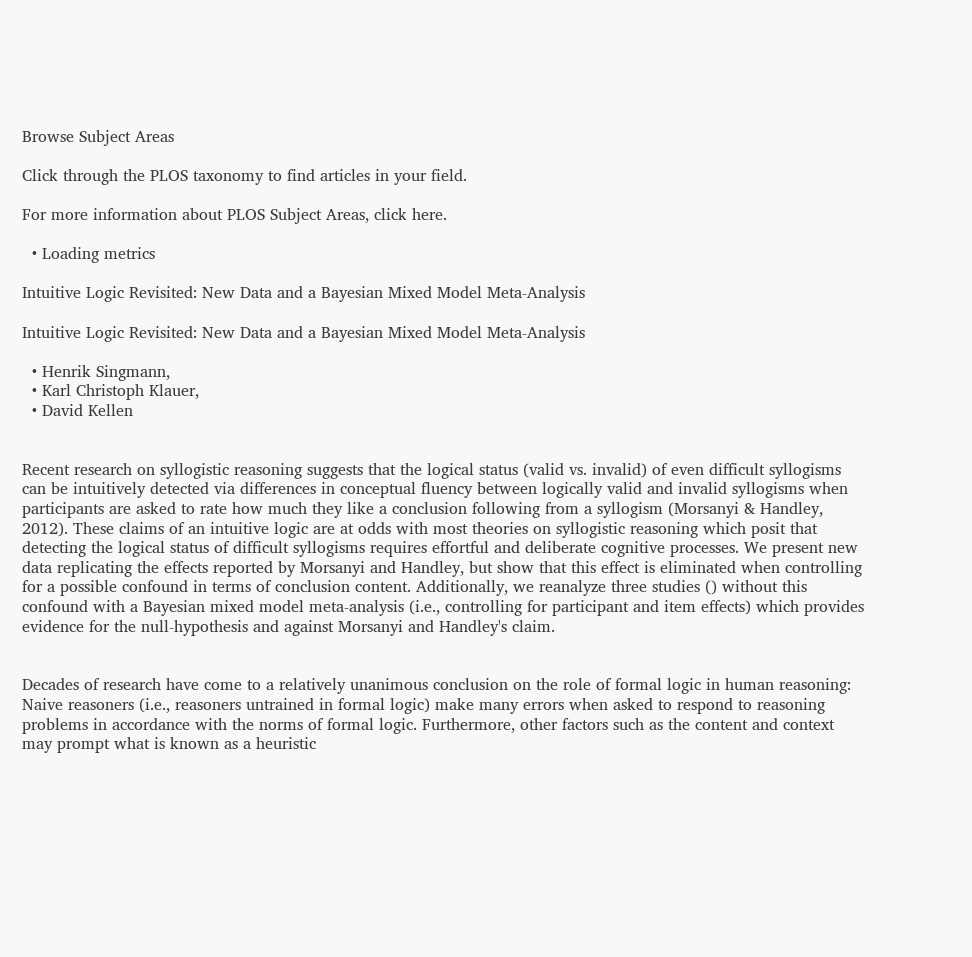Browse Subject Areas

Click through the PLOS taxonomy to find articles in your field.

For more information about PLOS Subject Areas, click here.

  • Loading metrics

Intuitive Logic Revisited: New Data and a Bayesian Mixed Model Meta-Analysis

Intuitive Logic Revisited: New Data and a Bayesian Mixed Model Meta-Analysis

  • Henrik Singmann,
  • Karl Christoph Klauer,
  • David Kellen


Recent research on syllogistic reasoning suggests that the logical status (valid vs. invalid) of even difficult syllogisms can be intuitively detected via differences in conceptual fluency between logically valid and invalid syllogisms when participants are asked to rate how much they like a conclusion following from a syllogism (Morsanyi & Handley, 2012). These claims of an intuitive logic are at odds with most theories on syllogistic reasoning which posit that detecting the logical status of difficult syllogisms requires effortful and deliberate cognitive processes. We present new data replicating the effects reported by Morsanyi and Handley, but show that this effect is eliminated when controlling for a possible confound in terms of conclusion content. Additionally, we reanalyze three studies () without this confound with a Bayesian mixed model meta-analysis (i.e., controlling for participant and item effects) which provides evidence for the null-hypothesis and against Morsanyi and Handley's claim.


Decades of research have come to a relatively unanimous conclusion on the role of formal logic in human reasoning: Naive reasoners (i.e., reasoners untrained in formal logic) make many errors when asked to respond to reasoning problems in accordance with the norms of formal logic. Furthermore, other factors such as the content and context may prompt what is known as a heuristic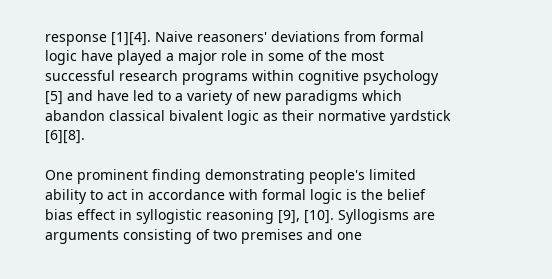response [1][4]. Naive reasoners' deviations from formal logic have played a major role in some of the most successful research programs within cognitive psychology [5] and have led to a variety of new paradigms which abandon classical bivalent logic as their normative yardstick [6][8].

One prominent finding demonstrating people's limited ability to act in accordance with formal logic is the belief bias effect in syllogistic reasoning [9], [10]. Syllogisms are arguments consisting of two premises and one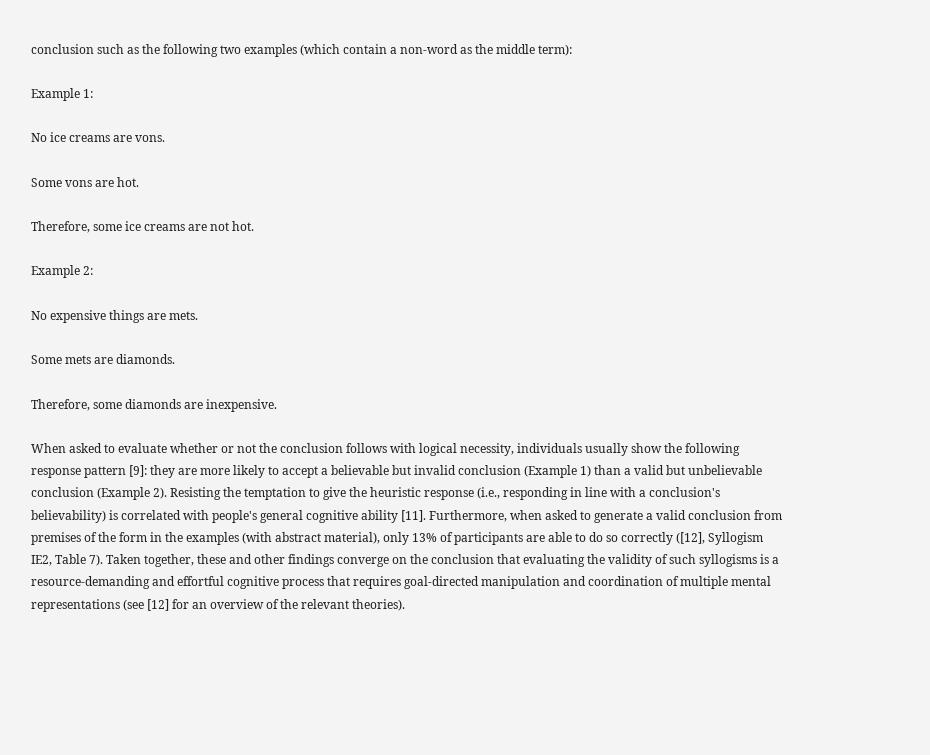conclusion such as the following two examples (which contain a non-word as the middle term):

Example 1:

No ice creams are vons.

Some vons are hot.

Therefore, some ice creams are not hot.

Example 2:

No expensive things are mets.

Some mets are diamonds.

Therefore, some diamonds are inexpensive.

When asked to evaluate whether or not the conclusion follows with logical necessity, individuals usually show the following response pattern [9]: they are more likely to accept a believable but invalid conclusion (Example 1) than a valid but unbelievable conclusion (Example 2). Resisting the temptation to give the heuristic response (i.e., responding in line with a conclusion's believability) is correlated with people's general cognitive ability [11]. Furthermore, when asked to generate a valid conclusion from premises of the form in the examples (with abstract material), only 13% of participants are able to do so correctly ([12], Syllogism IE2, Table 7). Taken together, these and other findings converge on the conclusion that evaluating the validity of such syllogisms is a resource-demanding and effortful cognitive process that requires goal-directed manipulation and coordination of multiple mental representations (see [12] for an overview of the relevant theories).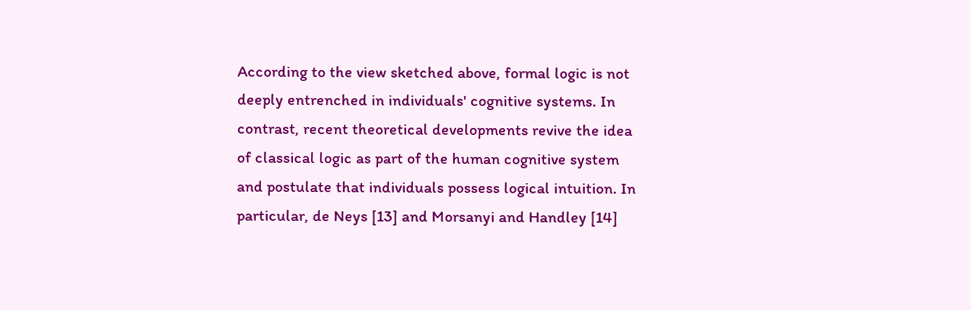According to the view sketched above, formal logic is not deeply entrenched in individuals' cognitive systems. In contrast, recent theoretical developments revive the idea of classical logic as part of the human cognitive system and postulate that individuals possess logical intuition. In particular, de Neys [13] and Morsanyi and Handley [14]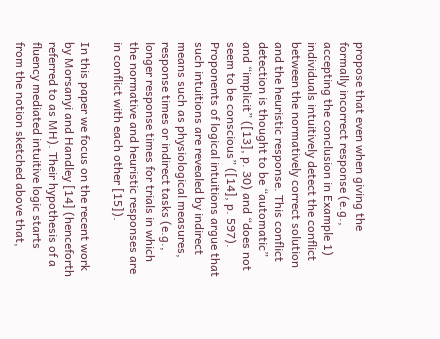propose that even when giving the formally incorrect response (e.g., accepting the conclusion in Example 1) individuals intuitively detect the conflict between the normatively correct solution and the heuristic response. This conflict detection is thought to be “automatic” and “implicit” ([13], p. 30) and “does not seem to be conscious” ([14], p. 597). Proponents of logical intuitions argue that such intuitions are revealed by indirect means such as physiological measures, response times or indirect tasks (e.g., longer response times for trials in which the normative and heuristic responses are in conflict with each other [15]).

In this paper we focus on the recent work by Morsanyi and Handley [14] (henceforth referred to as MH). Their hypothesis of a fluency mediated intuitive logic starts from the notion sketched above that,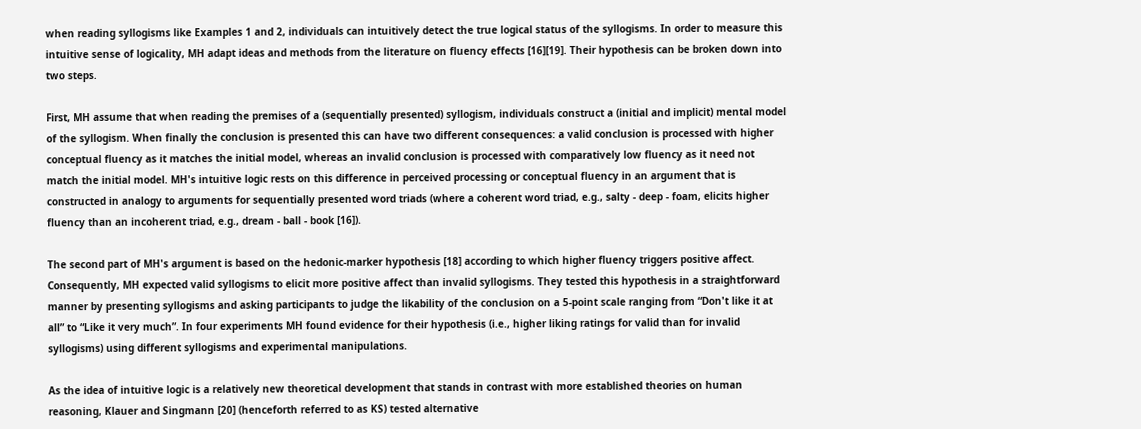when reading syllogisms like Examples 1 and 2, individuals can intuitively detect the true logical status of the syllogisms. In order to measure this intuitive sense of logicality, MH adapt ideas and methods from the literature on fluency effects [16][19]. Their hypothesis can be broken down into two steps.

First, MH assume that when reading the premises of a (sequentially presented) syllogism, individuals construct a (initial and implicit) mental model of the syllogism. When finally the conclusion is presented this can have two different consequences: a valid conclusion is processed with higher conceptual fluency as it matches the initial model, whereas an invalid conclusion is processed with comparatively low fluency as it need not match the initial model. MH's intuitive logic rests on this difference in perceived processing or conceptual fluency in an argument that is constructed in analogy to arguments for sequentially presented word triads (where a coherent word triad, e.g., salty - deep - foam, elicits higher fluency than an incoherent triad, e.g., dream - ball - book [16]).

The second part of MH's argument is based on the hedonic-marker hypothesis [18] according to which higher fluency triggers positive affect. Consequently, MH expected valid syllogisms to elicit more positive affect than invalid syllogisms. They tested this hypothesis in a straightforward manner by presenting syllogisms and asking participants to judge the likability of the conclusion on a 5-point scale ranging from “Don't like it at all” to “Like it very much”. In four experiments MH found evidence for their hypothesis (i.e., higher liking ratings for valid than for invalid syllogisms) using different syllogisms and experimental manipulations.

As the idea of intuitive logic is a relatively new theoretical development that stands in contrast with more established theories on human reasoning, Klauer and Singmann [20] (henceforth referred to as KS) tested alternative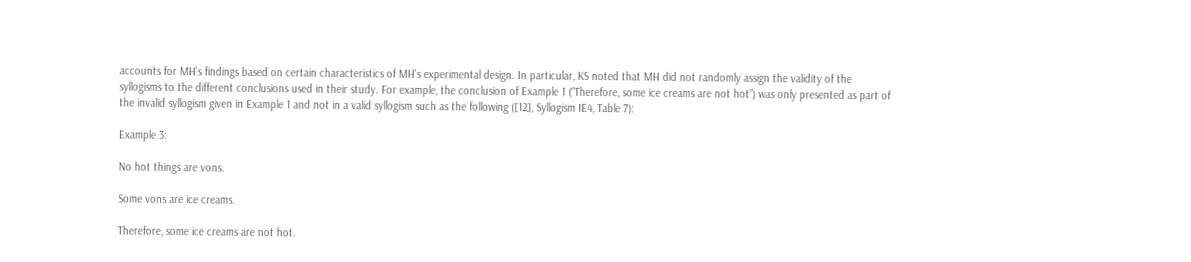accounts for MH's findings based on certain characteristics of MH's experimental design. In particular, KS noted that MH did not randomly assign the validity of the syllogisms to the different conclusions used in their study. For example, the conclusion of Example 1 (“Therefore, some ice creams are not hot”) was only presented as part of the invalid syllogism given in Example 1 and not in a valid syllogism such as the following ([12], Syllogism IE4, Table 7):

Example 3:

No hot things are vons.

Some vons are ice creams.

Therefore, some ice creams are not hot.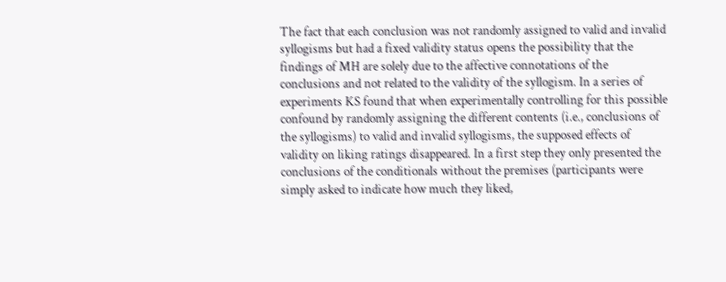The fact that each conclusion was not randomly assigned to valid and invalid syllogisms but had a fixed validity status opens the possibility that the findings of MH are solely due to the affective connotations of the conclusions and not related to the validity of the syllogism. In a series of experiments KS found that when experimentally controlling for this possible confound by randomly assigning the different contents (i.e., conclusions of the syllogisms) to valid and invalid syllogisms, the supposed effects of validity on liking ratings disappeared. In a first step they only presented the conclusions of the conditionals without the premises (participants were simply asked to indicate how much they liked,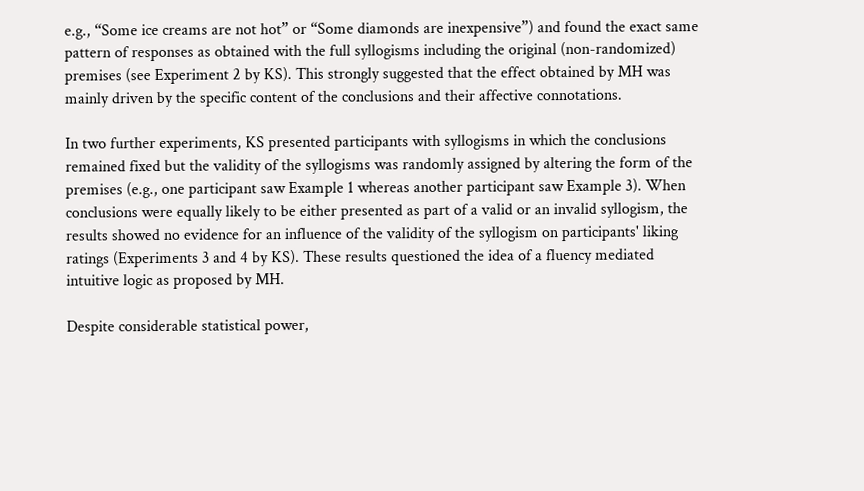e.g., “Some ice creams are not hot” or “Some diamonds are inexpensive”) and found the exact same pattern of responses as obtained with the full syllogisms including the original (non-randomized) premises (see Experiment 2 by KS). This strongly suggested that the effect obtained by MH was mainly driven by the specific content of the conclusions and their affective connotations.

In two further experiments, KS presented participants with syllogisms in which the conclusions remained fixed but the validity of the syllogisms was randomly assigned by altering the form of the premises (e.g., one participant saw Example 1 whereas another participant saw Example 3). When conclusions were equally likely to be either presented as part of a valid or an invalid syllogism, the results showed no evidence for an influence of the validity of the syllogism on participants' liking ratings (Experiments 3 and 4 by KS). These results questioned the idea of a fluency mediated intuitive logic as proposed by MH.

Despite considerable statistical power,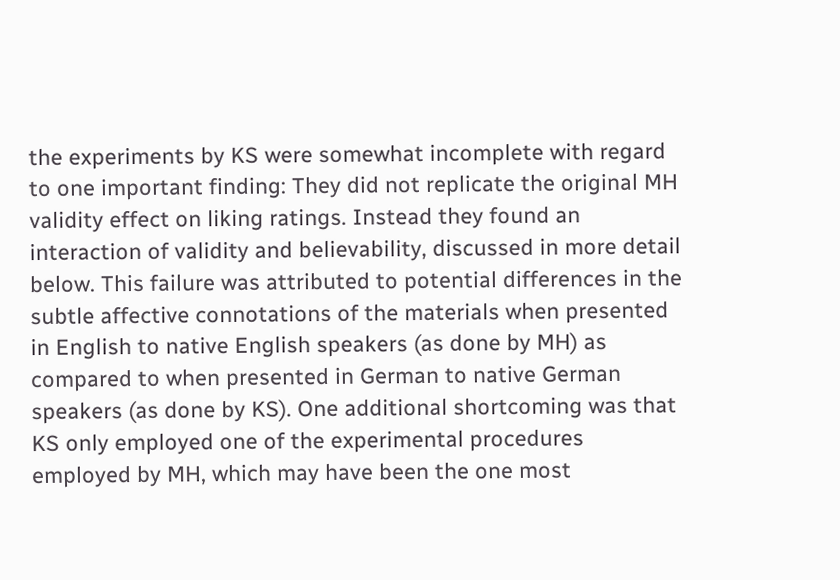the experiments by KS were somewhat incomplete with regard to one important finding: They did not replicate the original MH validity effect on liking ratings. Instead they found an interaction of validity and believability, discussed in more detail below. This failure was attributed to potential differences in the subtle affective connotations of the materials when presented in English to native English speakers (as done by MH) as compared to when presented in German to native German speakers (as done by KS). One additional shortcoming was that KS only employed one of the experimental procedures employed by MH, which may have been the one most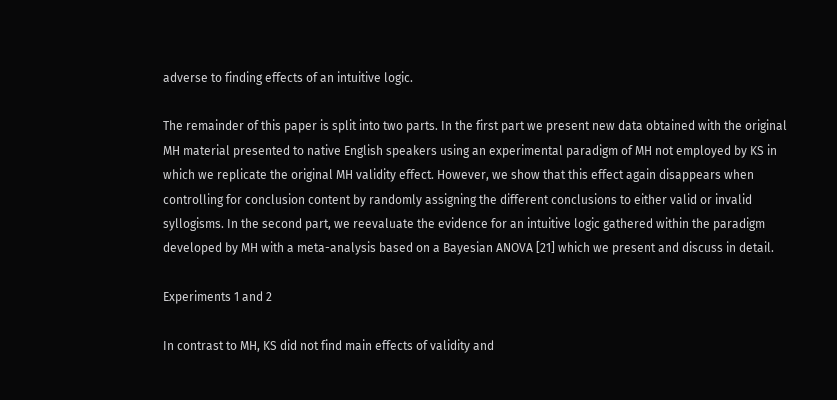adverse to finding effects of an intuitive logic.

The remainder of this paper is split into two parts. In the first part we present new data obtained with the original MH material presented to native English speakers using an experimental paradigm of MH not employed by KS in which we replicate the original MH validity effect. However, we show that this effect again disappears when controlling for conclusion content by randomly assigning the different conclusions to either valid or invalid syllogisms. In the second part, we reevaluate the evidence for an intuitive logic gathered within the paradigm developed by MH with a meta-analysis based on a Bayesian ANOVA [21] which we present and discuss in detail.

Experiments 1 and 2

In contrast to MH, KS did not find main effects of validity and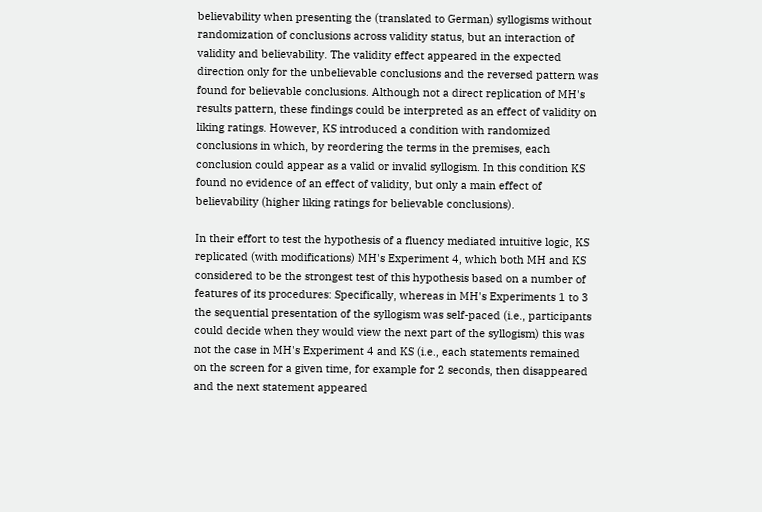believability when presenting the (translated to German) syllogisms without randomization of conclusions across validity status, but an interaction of validity and believability. The validity effect appeared in the expected direction only for the unbelievable conclusions and the reversed pattern was found for believable conclusions. Although not a direct replication of MH's results pattern, these findings could be interpreted as an effect of validity on liking ratings. However, KS introduced a condition with randomized conclusions in which, by reordering the terms in the premises, each conclusion could appear as a valid or invalid syllogism. In this condition KS found no evidence of an effect of validity, but only a main effect of believability (higher liking ratings for believable conclusions).

In their effort to test the hypothesis of a fluency mediated intuitive logic, KS replicated (with modifications) MH's Experiment 4, which both MH and KS considered to be the strongest test of this hypothesis based on a number of features of its procedures: Specifically, whereas in MH's Experiments 1 to 3 the sequential presentation of the syllogism was self-paced (i.e., participants could decide when they would view the next part of the syllogism) this was not the case in MH's Experiment 4 and KS (i.e., each statements remained on the screen for a given time, for example for 2 seconds, then disappeared and the next statement appeared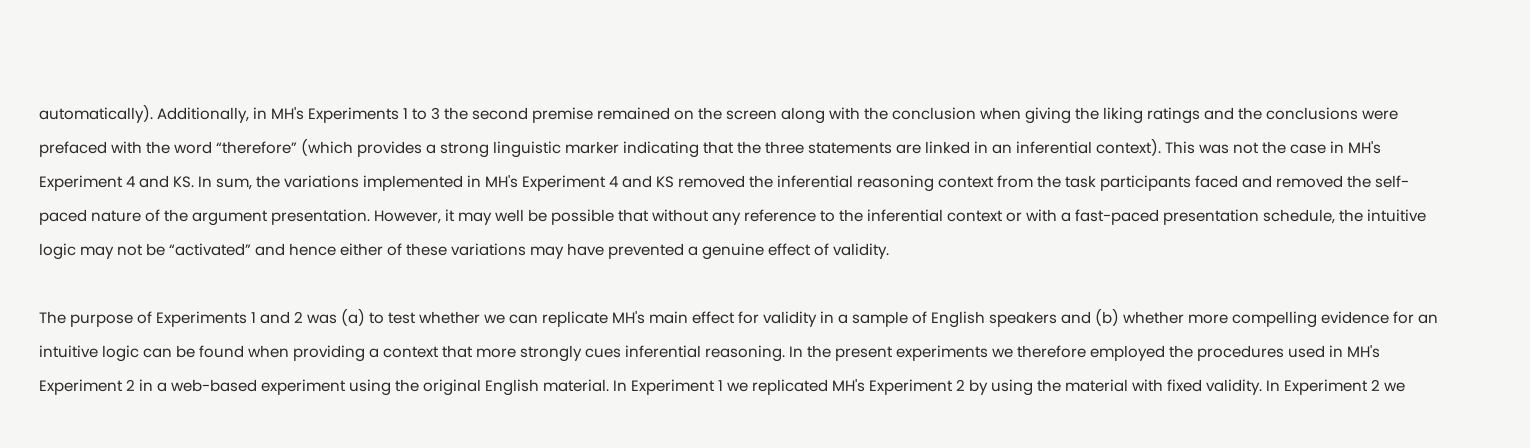automatically). Additionally, in MH's Experiments 1 to 3 the second premise remained on the screen along with the conclusion when giving the liking ratings and the conclusions were prefaced with the word “therefore” (which provides a strong linguistic marker indicating that the three statements are linked in an inferential context). This was not the case in MH's Experiment 4 and KS. In sum, the variations implemented in MH's Experiment 4 and KS removed the inferential reasoning context from the task participants faced and removed the self-paced nature of the argument presentation. However, it may well be possible that without any reference to the inferential context or with a fast-paced presentation schedule, the intuitive logic may not be “activated” and hence either of these variations may have prevented a genuine effect of validity.

The purpose of Experiments 1 and 2 was (a) to test whether we can replicate MH's main effect for validity in a sample of English speakers and (b) whether more compelling evidence for an intuitive logic can be found when providing a context that more strongly cues inferential reasoning. In the present experiments we therefore employed the procedures used in MH's Experiment 2 in a web-based experiment using the original English material. In Experiment 1 we replicated MH's Experiment 2 by using the material with fixed validity. In Experiment 2 we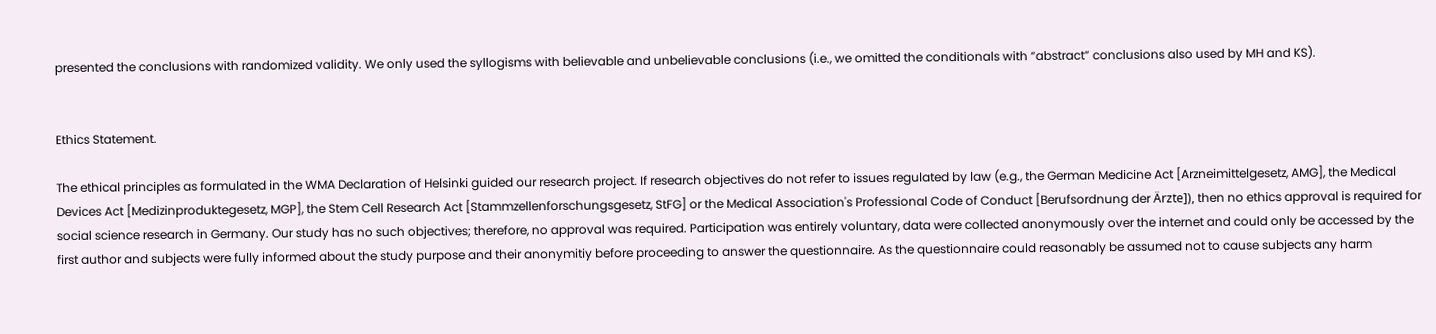presented the conclusions with randomized validity. We only used the syllogisms with believable and unbelievable conclusions (i.e., we omitted the conditionals with “abstract” conclusions also used by MH and KS).


Ethics Statement.

The ethical principles as formulated in the WMA Declaration of Helsinki guided our research project. If research objectives do not refer to issues regulated by law (e.g., the German Medicine Act [Arzneimittelgesetz, AMG], the Medical Devices Act [Medizinproduktegesetz, MGP], the Stem Cell Research Act [Stammzellenforschungsgesetz, StFG] or the Medical Association's Professional Code of Conduct [Berufsordnung der Ärzte]), then no ethics approval is required for social science research in Germany. Our study has no such objectives; therefore, no approval was required. Participation was entirely voluntary, data were collected anonymously over the internet and could only be accessed by the first author and subjects were fully informed about the study purpose and their anonymitiy before proceeding to answer the questionnaire. As the questionnaire could reasonably be assumed not to cause subjects any harm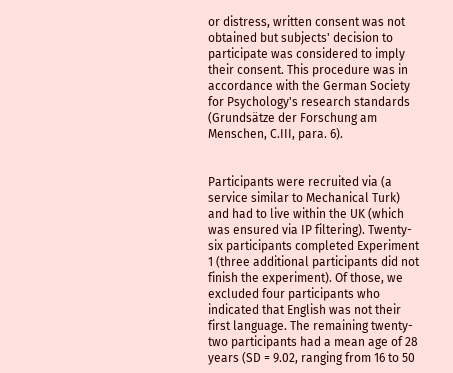or distress, written consent was not obtained but subjects' decision to participate was considered to imply their consent. This procedure was in accordance with the German Society for Psychology's research standards (Grundsätze der Forschung am Menschen, C.III, para. 6).


Participants were recruited via (a service similar to Mechanical Turk) and had to live within the UK (which was ensured via IP filtering). Twenty-six participants completed Experiment 1 (three additional participants did not finish the experiment). Of those, we excluded four participants who indicated that English was not their first language. The remaining twenty-two participants had a mean age of 28 years (SD = 9.02, ranging from 16 to 50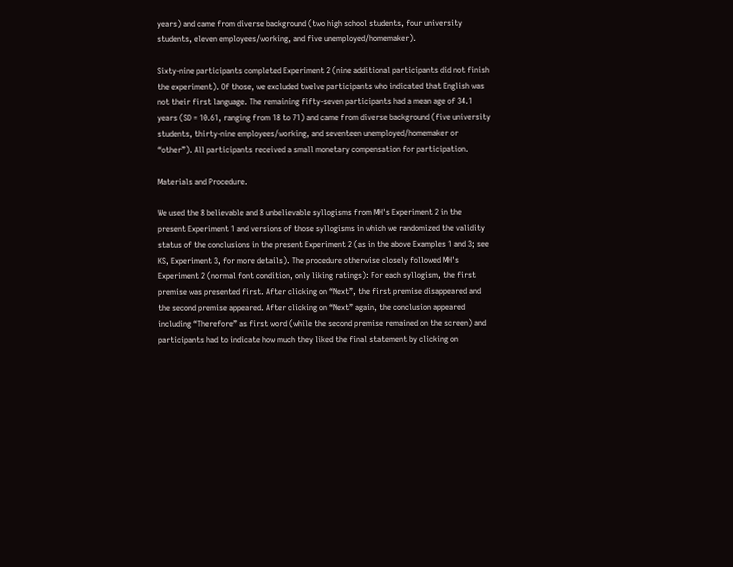years) and came from diverse background (two high school students, four university students, eleven employees/working, and five unemployed/homemaker).

Sixty-nine participants completed Experiment 2 (nine additional participants did not finish the experiment). Of those, we excluded twelve participants who indicated that English was not their first language. The remaining fifty-seven participants had a mean age of 34.1 years (SD = 10.61, ranging from 18 to 71) and came from diverse background (five university students, thirty-nine employees/working, and seventeen unemployed/homemaker or “other”). All participants received a small monetary compensation for participation.

Materials and Procedure.

We used the 8 believable and 8 unbelievable syllogisms from MH's Experiment 2 in the present Experiment 1 and versions of those syllogisms in which we randomized the validity status of the conclusions in the present Experiment 2 (as in the above Examples 1 and 3; see KS, Experiment 3, for more details). The procedure otherwise closely followed MH's Experiment 2 (normal font condition, only liking ratings): For each syllogism, the first premise was presented first. After clicking on “Next”, the first premise disappeared and the second premise appeared. After clicking on “Next” again, the conclusion appeared including “Therefore” as first word (while the second premise remained on the screen) and participants had to indicate how much they liked the final statement by clicking on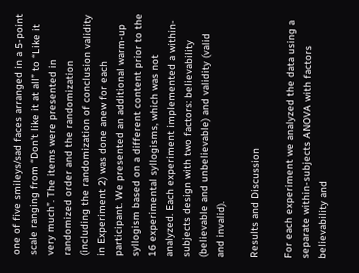one of five smileys/sad faces arranged in a 5-point scale ranging from “Don't like it at all” to “Like it very much”. The items were presented in randomized order and the randomization (including the randomization of conclusion validity in Experiment 2) was done anew for each participant. We presented an additional warm-up syllogism based on a different content prior to the 16 experimental syllogisms, which was not analyzed. Each experiment implemented a within-subjects design with two factors: believability (believable and unbelievable) and validity (valid and invalid).

Results and Discussion

For each experiment we analyzed the data using a separate within-subjects ANOVA with factors believability and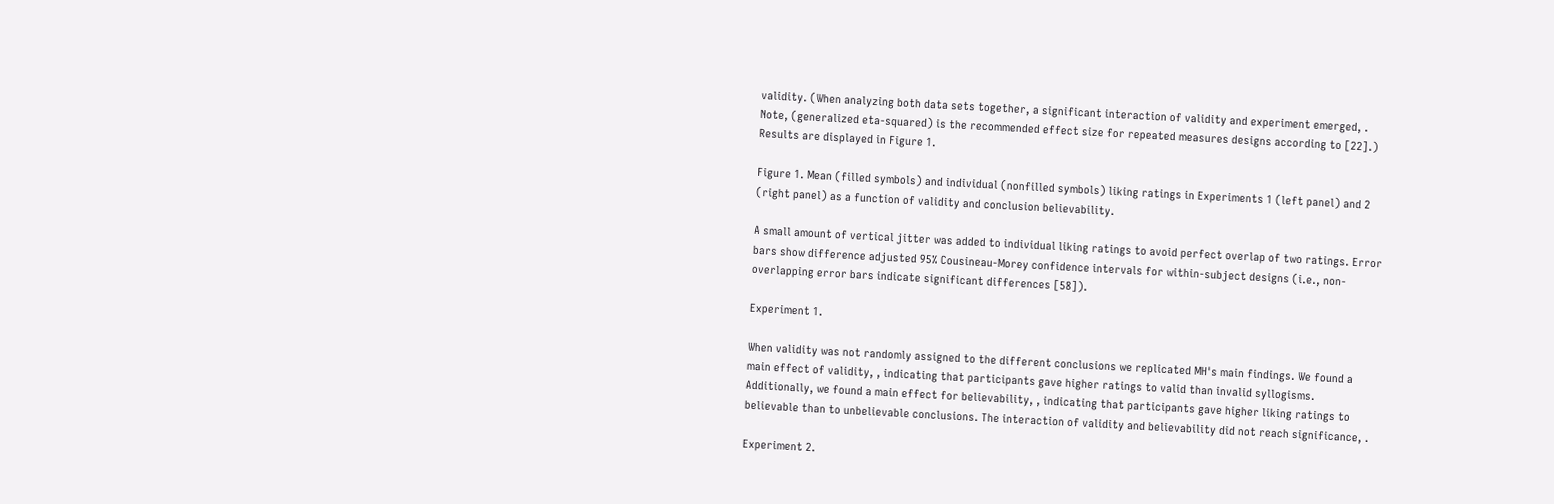validity. (When analyzing both data sets together, a significant interaction of validity and experiment emerged, . Note, (generalized eta-squared) is the recommended effect size for repeated measures designs according to [22].) Results are displayed in Figure 1.

Figure 1. Mean (filled symbols) and individual (nonfilled symbols) liking ratings in Experiments 1 (left panel) and 2 (right panel) as a function of validity and conclusion believability.

A small amount of vertical jitter was added to individual liking ratings to avoid perfect overlap of two ratings. Error bars show difference adjusted 95% Cousineau-Morey confidence intervals for within-subject designs (i.e., non-overlapping error bars indicate significant differences [58]).

Experiment 1.

When validity was not randomly assigned to the different conclusions we replicated MH's main findings. We found a main effect of validity, , indicating that participants gave higher ratings to valid than invalid syllogisms. Additionally, we found a main effect for believability, , indicating that participants gave higher liking ratings to believable than to unbelievable conclusions. The interaction of validity and believability did not reach significance, .

Experiment 2.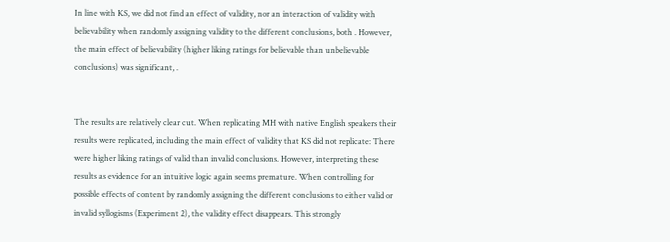In line with KS, we did not find an effect of validity, nor an interaction of validity with believability when randomly assigning validity to the different conclusions, both . However, the main effect of believability (higher liking ratings for believable than unbelievable conclusions) was significant, .


The results are relatively clear cut. When replicating MH with native English speakers their results were replicated, including the main effect of validity that KS did not replicate: There were higher liking ratings of valid than invalid conclusions. However, interpreting these results as evidence for an intuitive logic again seems premature. When controlling for possible effects of content by randomly assigning the different conclusions to either valid or invalid syllogisms (Experiment 2), the validity effect disappears. This strongly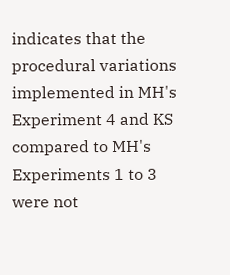indicates that the procedural variations implemented in MH's Experiment 4 and KS compared to MH's Experiments 1 to 3 were not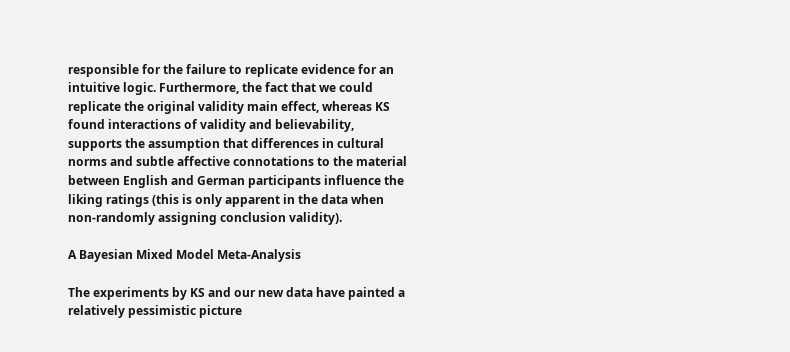responsible for the failure to replicate evidence for an intuitive logic. Furthermore, the fact that we could replicate the original validity main effect, whereas KS found interactions of validity and believability, supports the assumption that differences in cultural norms and subtle affective connotations to the material between English and German participants influence the liking ratings (this is only apparent in the data when non-randomly assigning conclusion validity).

A Bayesian Mixed Model Meta-Analysis

The experiments by KS and our new data have painted a relatively pessimistic picture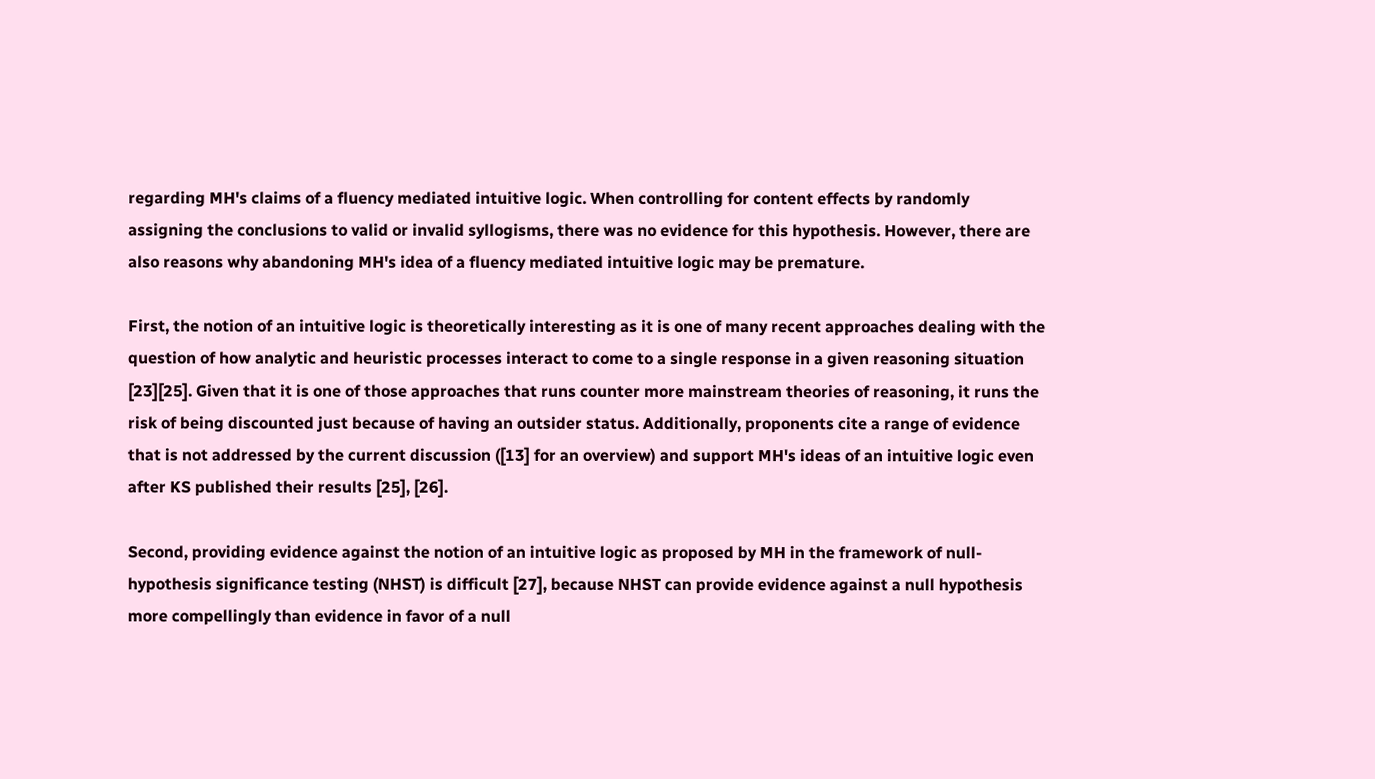regarding MH's claims of a fluency mediated intuitive logic. When controlling for content effects by randomly assigning the conclusions to valid or invalid syllogisms, there was no evidence for this hypothesis. However, there are also reasons why abandoning MH's idea of a fluency mediated intuitive logic may be premature.

First, the notion of an intuitive logic is theoretically interesting as it is one of many recent approaches dealing with the question of how analytic and heuristic processes interact to come to a single response in a given reasoning situation [23][25]. Given that it is one of those approaches that runs counter more mainstream theories of reasoning, it runs the risk of being discounted just because of having an outsider status. Additionally, proponents cite a range of evidence that is not addressed by the current discussion ([13] for an overview) and support MH's ideas of an intuitive logic even after KS published their results [25], [26].

Second, providing evidence against the notion of an intuitive logic as proposed by MH in the framework of null-hypothesis significance testing (NHST) is difficult [27], because NHST can provide evidence against a null hypothesis more compellingly than evidence in favor of a null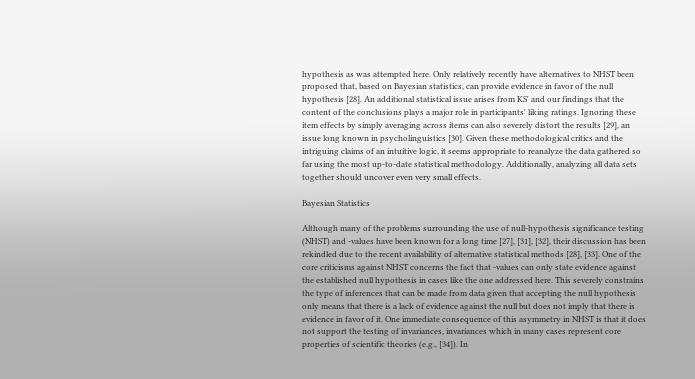hypothesis as was attempted here. Only relatively recently have alternatives to NHST been proposed that, based on Bayesian statistics, can provide evidence in favor of the null hypothesis [28]. An additional statistical issue arises from KS' and our findings that the content of the conclusions plays a major role in participants' liking ratings. Ignoring these item effects by simply averaging across items can also severely distort the results [29], an issue long known in psycholinguistics [30]. Given these methodological critics and the intriguing claims of an intuitive logic, it seems appropriate to reanalyze the data gathered so far using the most up-to-date statistical methodology. Additionally, analyzing all data sets together should uncover even very small effects.

Bayesian Statistics

Although many of the problems surrounding the use of null-hypothesis significance testing (NHST) and -values have been known for a long time [27], [31], [32], their discussion has been rekindled due to the recent availability of alternative statistical methods [28], [33]. One of the core criticisms against NHST concerns the fact that -values can only state evidence against the established null hypothesis in cases like the one addressed here. This severely constrains the type of inferences that can be made from data given that accepting the null hypothesis only means that there is a lack of evidence against the null but does not imply that there is evidence in favor of it. One immediate consequence of this asymmetry in NHST is that it does not support the testing of invariances, invariances which in many cases represent core properties of scientific theories (e.g., [34]). In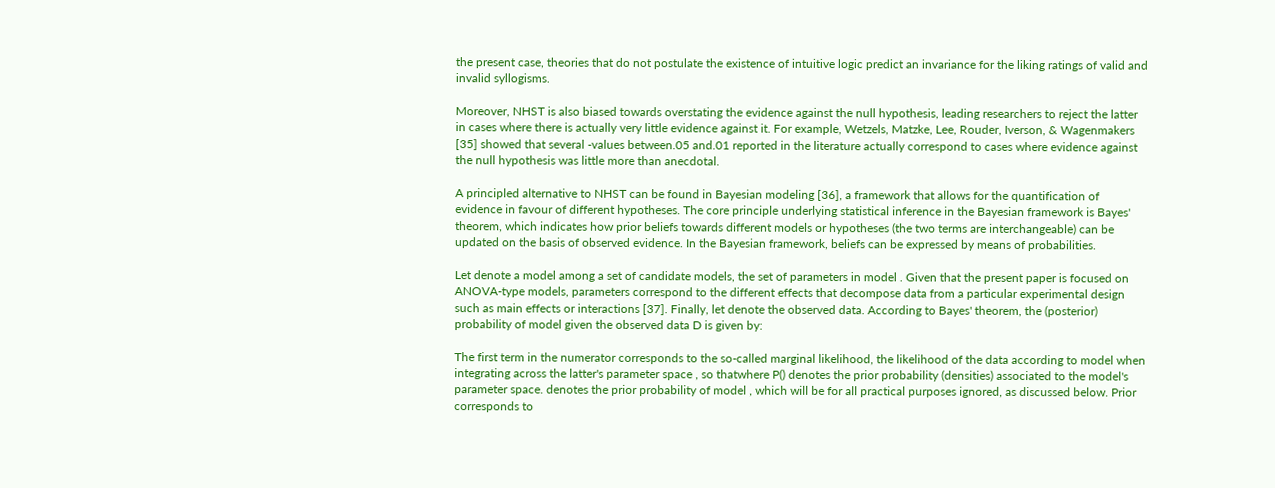the present case, theories that do not postulate the existence of intuitive logic predict an invariance for the liking ratings of valid and invalid syllogisms.

Moreover, NHST is also biased towards overstating the evidence against the null hypothesis, leading researchers to reject the latter in cases where there is actually very little evidence against it. For example, Wetzels, Matzke, Lee, Rouder, Iverson, & Wagenmakers [35] showed that several -values between.05 and.01 reported in the literature actually correspond to cases where evidence against the null hypothesis was little more than anecdotal.

A principled alternative to NHST can be found in Bayesian modeling [36], a framework that allows for the quantification of evidence in favour of different hypotheses. The core principle underlying statistical inference in the Bayesian framework is Bayes' theorem, which indicates how prior beliefs towards different models or hypotheses (the two terms are interchangeable) can be updated on the basis of observed evidence. In the Bayesian framework, beliefs can be expressed by means of probabilities.

Let denote a model among a set of candidate models, the set of parameters in model . Given that the present paper is focused on ANOVA-type models, parameters correspond to the different effects that decompose data from a particular experimental design such as main effects or interactions [37]. Finally, let denote the observed data. According to Bayes' theorem, the (posterior) probability of model given the observed data D is given by:

The first term in the numerator corresponds to the so-called marginal likelihood, the likelihood of the data according to model when integrating across the latter's parameter space , so thatwhere P() denotes the prior probability (densities) associated to the model's parameter space. denotes the prior probability of model , which will be for all practical purposes ignored, as discussed below. Prior corresponds to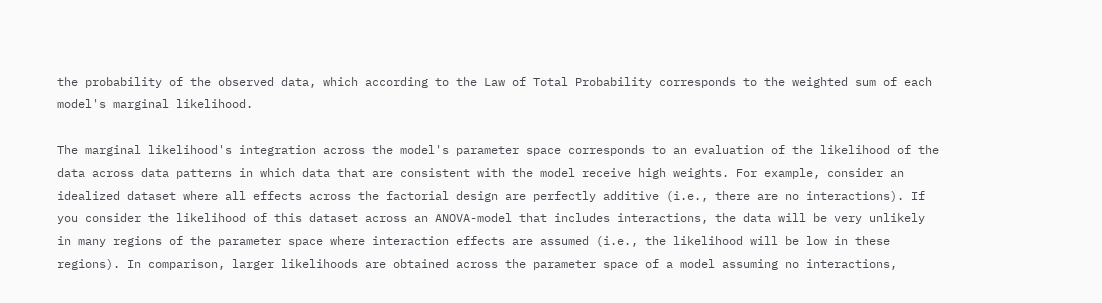the probability of the observed data, which according to the Law of Total Probability corresponds to the weighted sum of each model's marginal likelihood.

The marginal likelihood's integration across the model's parameter space corresponds to an evaluation of the likelihood of the data across data patterns in which data that are consistent with the model receive high weights. For example, consider an idealized dataset where all effects across the factorial design are perfectly additive (i.e., there are no interactions). If you consider the likelihood of this dataset across an ANOVA-model that includes interactions, the data will be very unlikely in many regions of the parameter space where interaction effects are assumed (i.e., the likelihood will be low in these regions). In comparison, larger likelihoods are obtained across the parameter space of a model assuming no interactions,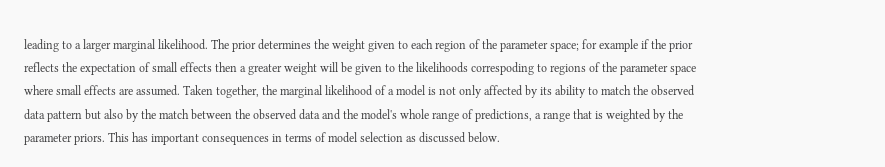leading to a larger marginal likelihood. The prior determines the weight given to each region of the parameter space; for example if the prior reflects the expectation of small effects then a greater weight will be given to the likelihoods correspoding to regions of the parameter space where small effects are assumed. Taken together, the marginal likelihood of a model is not only affected by its ability to match the observed data pattern but also by the match between the observed data and the model's whole range of predictions, a range that is weighted by the parameter priors. This has important consequences in terms of model selection as discussed below.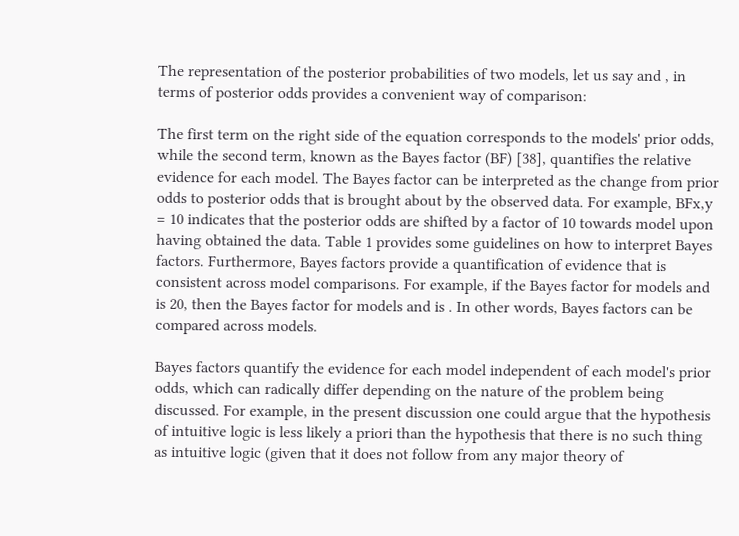The representation of the posterior probabilities of two models, let us say and , in terms of posterior odds provides a convenient way of comparison:

The first term on the right side of the equation corresponds to the models' prior odds, while the second term, known as the Bayes factor (BF) [38], quantifies the relative evidence for each model. The Bayes factor can be interpreted as the change from prior odds to posterior odds that is brought about by the observed data. For example, BFx,y = 10 indicates that the posterior odds are shifted by a factor of 10 towards model upon having obtained the data. Table 1 provides some guidelines on how to interpret Bayes factors. Furthermore, Bayes factors provide a quantification of evidence that is consistent across model comparisons. For example, if the Bayes factor for models and is 20, then the Bayes factor for models and is . In other words, Bayes factors can be compared across models.

Bayes factors quantify the evidence for each model independent of each model's prior odds, which can radically differ depending on the nature of the problem being discussed. For example, in the present discussion one could argue that the hypothesis of intuitive logic is less likely a priori than the hypothesis that there is no such thing as intuitive logic (given that it does not follow from any major theory of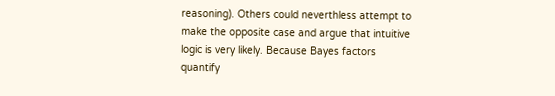reasoning). Others could neverthless attempt to make the opposite case and argue that intuitive logic is very likely. Because Bayes factors quantify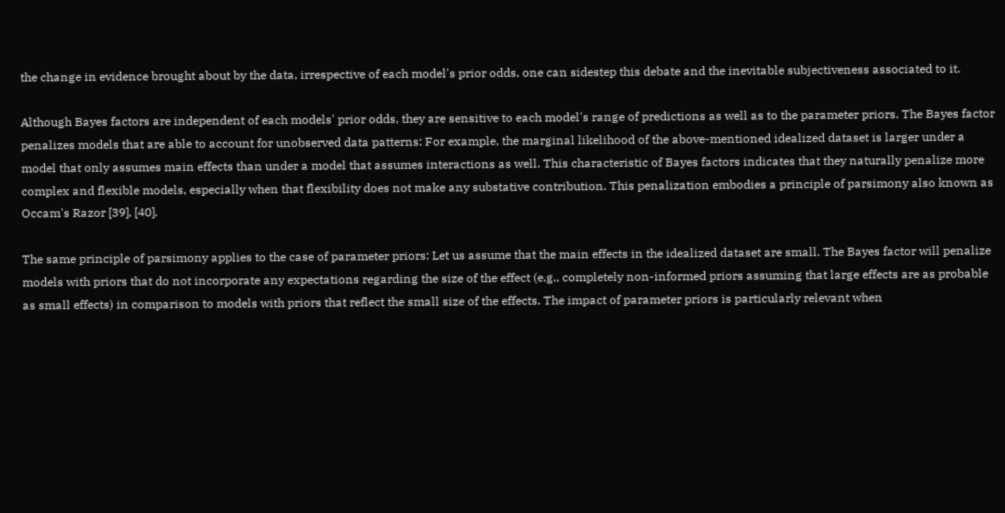the change in evidence brought about by the data, irrespective of each model's prior odds, one can sidestep this debate and the inevitable subjectiveness associated to it.

Although Bayes factors are independent of each models' prior odds, they are sensitive to each model's range of predictions as well as to the parameter priors. The Bayes factor penalizes models that are able to account for unobserved data patterns: For example, the marginal likelihood of the above-mentioned idealized dataset is larger under a model that only assumes main effects than under a model that assumes interactions as well. This characteristic of Bayes factors indicates that they naturally penalize more complex and flexible models, especially when that flexibility does not make any substative contribution. This penalization embodies a principle of parsimony also known as Occam's Razor [39], [40].

The same principle of parsimony applies to the case of parameter priors: Let us assume that the main effects in the idealized dataset are small. The Bayes factor will penalize models with priors that do not incorporate any expectations regarding the size of the effect (e.g., completely non-informed priors assuming that large effects are as probable as small effects) in comparison to models with priors that reflect the small size of the effects. The impact of parameter priors is particularly relevant when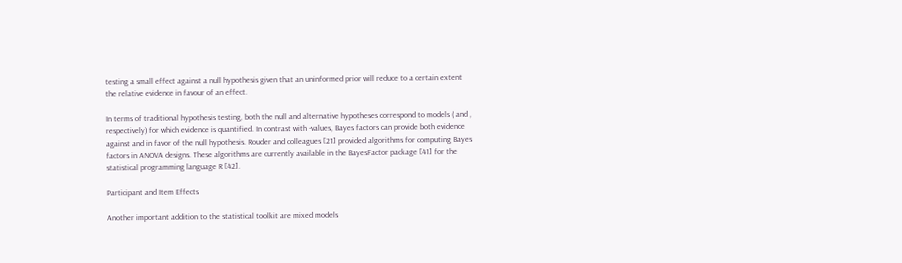testing a small effect against a null hypothesis given that an uninformed prior will reduce to a certain extent the relative evidence in favour of an effect.

In terms of traditional hypothesis testing, both the null and alternative hypotheses correspond to models ( and , respectively) for which evidence is quantified. In contrast with -values, Bayes factors can provide both evidence against and in favor of the null hypothesis. Rouder and colleagues [21] provided algorithms for computing Bayes factors in ANOVA designs. These algorithms are currently available in the BayesFactor package [41] for the statistical programming language R [42].

Participant and Item Effects

Another important addition to the statistical toolkit are mixed models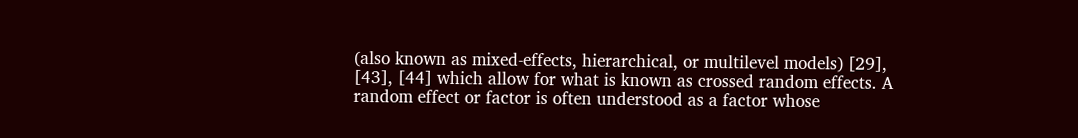(also known as mixed-effects, hierarchical, or multilevel models) [29], [43], [44] which allow for what is known as crossed random effects. A random effect or factor is often understood as a factor whose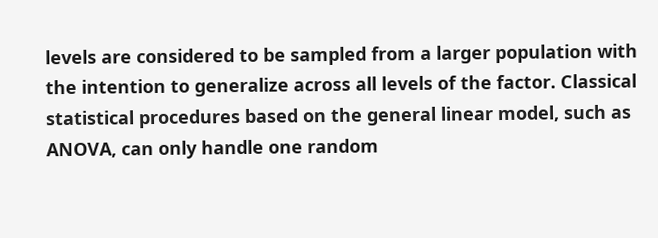levels are considered to be sampled from a larger population with the intention to generalize across all levels of the factor. Classical statistical procedures based on the general linear model, such as ANOVA, can only handle one random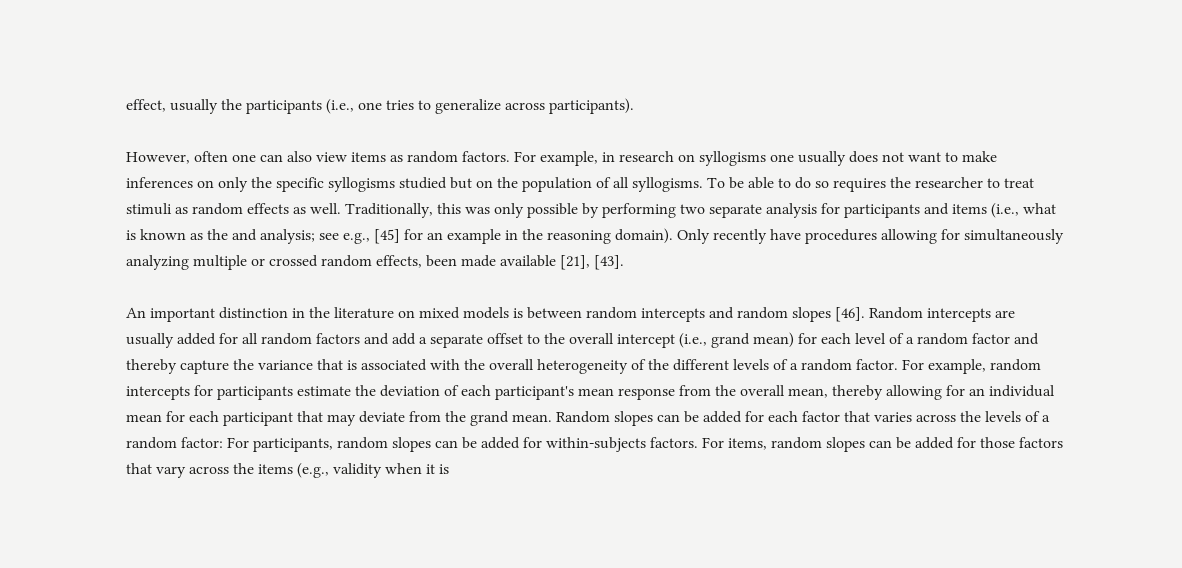effect, usually the participants (i.e., one tries to generalize across participants).

However, often one can also view items as random factors. For example, in research on syllogisms one usually does not want to make inferences on only the specific syllogisms studied but on the population of all syllogisms. To be able to do so requires the researcher to treat stimuli as random effects as well. Traditionally, this was only possible by performing two separate analysis for participants and items (i.e., what is known as the and analysis; see e.g., [45] for an example in the reasoning domain). Only recently have procedures allowing for simultaneously analyzing multiple or crossed random effects, been made available [21], [43].

An important distinction in the literature on mixed models is between random intercepts and random slopes [46]. Random intercepts are usually added for all random factors and add a separate offset to the overall intercept (i.e., grand mean) for each level of a random factor and thereby capture the variance that is associated with the overall heterogeneity of the different levels of a random factor. For example, random intercepts for participants estimate the deviation of each participant's mean response from the overall mean, thereby allowing for an individual mean for each participant that may deviate from the grand mean. Random slopes can be added for each factor that varies across the levels of a random factor: For participants, random slopes can be added for within-subjects factors. For items, random slopes can be added for those factors that vary across the items (e.g., validity when it is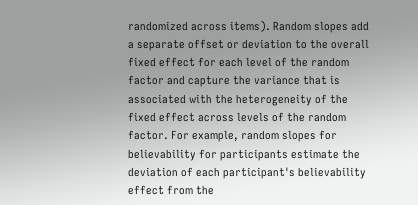randomized across items). Random slopes add a separate offset or deviation to the overall fixed effect for each level of the random factor and capture the variance that is associated with the heterogeneity of the fixed effect across levels of the random factor. For example, random slopes for believability for participants estimate the deviation of each participant's believability effect from the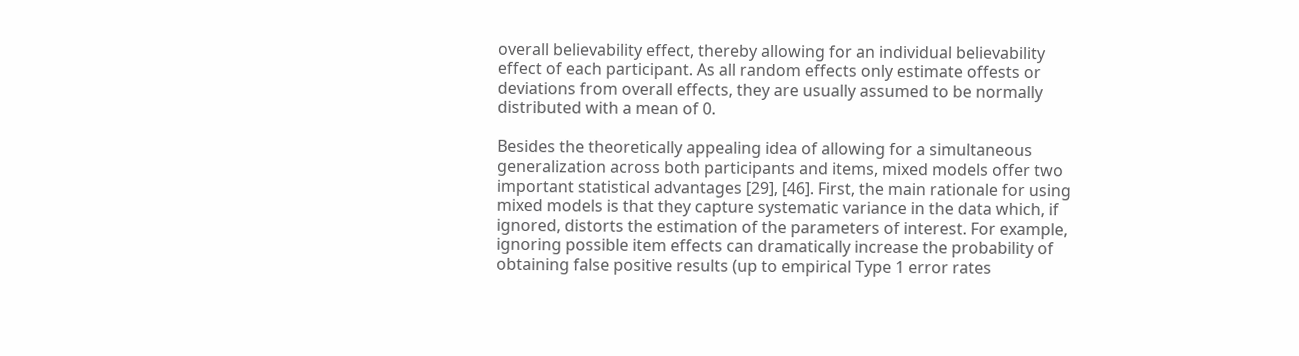overall believability effect, thereby allowing for an individual believability effect of each participant. As all random effects only estimate offests or deviations from overall effects, they are usually assumed to be normally distributed with a mean of 0.

Besides the theoretically appealing idea of allowing for a simultaneous generalization across both participants and items, mixed models offer two important statistical advantages [29], [46]. First, the main rationale for using mixed models is that they capture systematic variance in the data which, if ignored, distorts the estimation of the parameters of interest. For example, ignoring possible item effects can dramatically increase the probability of obtaining false positive results (up to empirical Type 1 error rates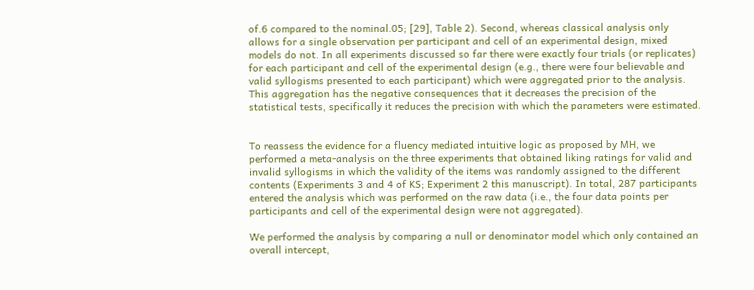of.6 compared to the nominal.05; [29], Table 2). Second, whereas classical analysis only allows for a single observation per participant and cell of an experimental design, mixed models do not. In all experiments discussed so far there were exactly four trials (or replicates) for each participant and cell of the experimental design (e.g., there were four believable and valid syllogisms presented to each participant) which were aggregated prior to the analysis. This aggregation has the negative consequences that it decreases the precision of the statistical tests, specifically it reduces the precision with which the parameters were estimated.


To reassess the evidence for a fluency mediated intuitive logic as proposed by MH, we performed a meta-analysis on the three experiments that obtained liking ratings for valid and invalid syllogisms in which the validity of the items was randomly assigned to the different contents (Experiments 3 and 4 of KS; Experiment 2 this manuscript). In total, 287 participants entered the analysis which was performed on the raw data (i.e., the four data points per participants and cell of the experimental design were not aggregated).

We performed the analysis by comparing a null or denominator model which only contained an overall intercept,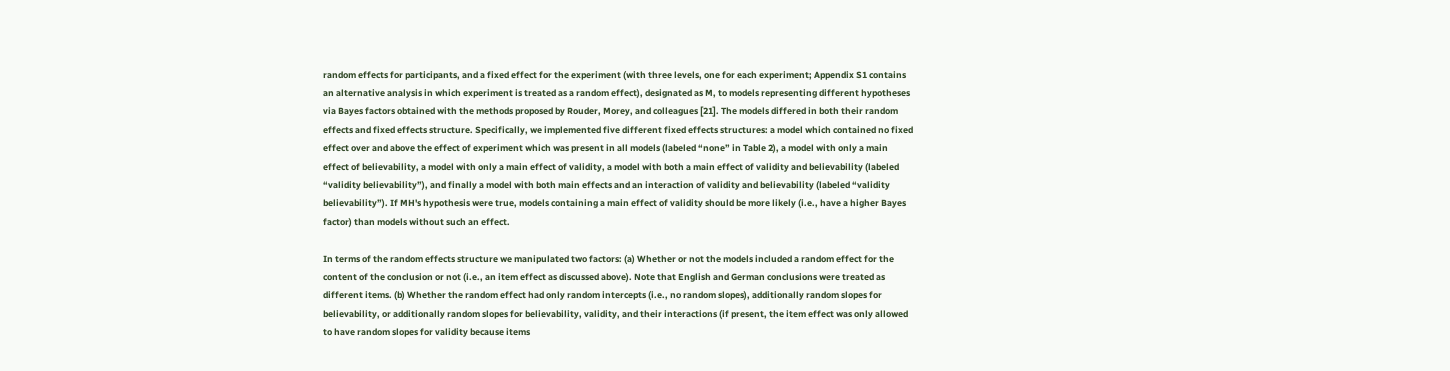random effects for participants, and a fixed effect for the experiment (with three levels, one for each experiment; Appendix S1 contains an alternative analysis in which experiment is treated as a random effect), designated as M, to models representing different hypotheses via Bayes factors obtained with the methods proposed by Rouder, Morey, and colleagues [21]. The models differed in both their random effects and fixed effects structure. Specifically, we implemented five different fixed effects structures: a model which contained no fixed effect over and above the effect of experiment which was present in all models (labeled “none” in Table 2), a model with only a main effect of believability, a model with only a main effect of validity, a model with both a main effect of validity and believability (labeled “validity believability”), and finally a model with both main effects and an interaction of validity and believability (labeled “validity believability”). If MH's hypothesis were true, models containing a main effect of validity should be more likely (i.e., have a higher Bayes factor) than models without such an effect.

In terms of the random effects structure we manipulated two factors: (a) Whether or not the models included a random effect for the content of the conclusion or not (i.e., an item effect as discussed above). Note that English and German conclusions were treated as different items. (b) Whether the random effect had only random intercepts (i.e., no random slopes), additionally random slopes for believability, or additionally random slopes for believability, validity, and their interactions (if present, the item effect was only allowed to have random slopes for validity because items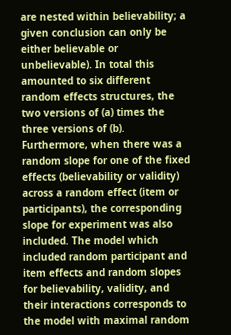are nested within believability; a given conclusion can only be either believable or unbelievable). In total this amounted to six different random effects structures, the two versions of (a) times the three versions of (b). Furthermore, when there was a random slope for one of the fixed effects (believability or validity) across a random effect (item or participants), the corresponding slope for experiment was also included. The model which included random participant and item effects and random slopes for believability, validity, and their interactions corresponds to the model with maximal random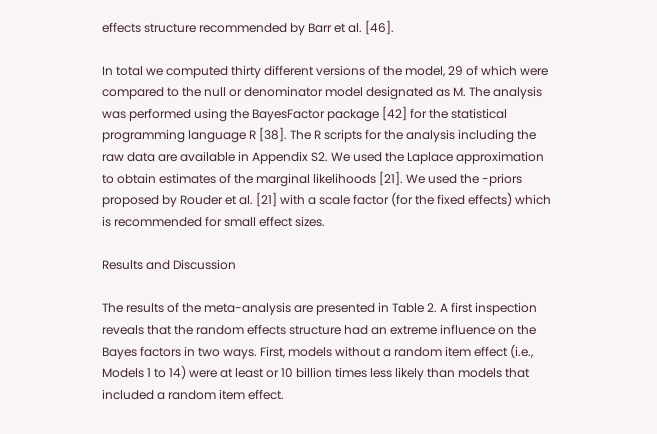effects structure recommended by Barr et al. [46].

In total we computed thirty different versions of the model, 29 of which were compared to the null or denominator model designated as M. The analysis was performed using the BayesFactor package [42] for the statistical programming language R [38]. The R scripts for the analysis including the raw data are available in Appendix S2. We used the Laplace approximation to obtain estimates of the marginal likelihoods [21]. We used the -priors proposed by Rouder et al. [21] with a scale factor (for the fixed effects) which is recommended for small effect sizes.

Results and Discussion

The results of the meta-analysis are presented in Table 2. A first inspection reveals that the random effects structure had an extreme influence on the Bayes factors in two ways. First, models without a random item effect (i.e., Models 1 to 14) were at least or 10 billion times less likely than models that included a random item effect.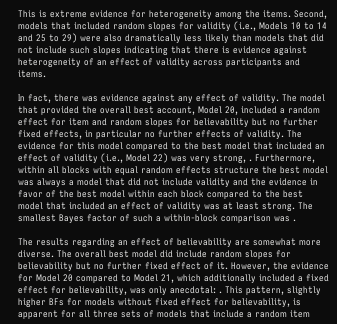This is extreme evidence for heterogeneity among the items. Second, models that included random slopes for validity (i.e., Models 10 to 14 and 25 to 29) were also dramatically less likely than models that did not include such slopes indicating that there is evidence against heterogeneity of an effect of validity across participants and items.

In fact, there was evidence against any effect of validity. The model that provided the overall best account, Model 20, included a random effect for item and random slopes for believability but no further fixed effects, in particular no further effects of validity. The evidence for this model compared to the best model that included an effect of validity (i.e., Model 22) was very strong, . Furthermore, within all blocks with equal random effects structure the best model was always a model that did not include validity and the evidence in favor of the best model within each block compared to the best model that included an effect of validity was at least strong. The smallest Bayes factor of such a within-block comparison was .

The results regarding an effect of believability are somewhat more diverse. The overall best model did include random slopes for believability but no further fixed effect of it. However, the evidence for Model 20 compared to Model 21, which additionally included a fixed effect for believability, was only anecdotal: . This pattern, slightly higher BFs for models without fixed effect for believability, is apparent for all three sets of models that include a random item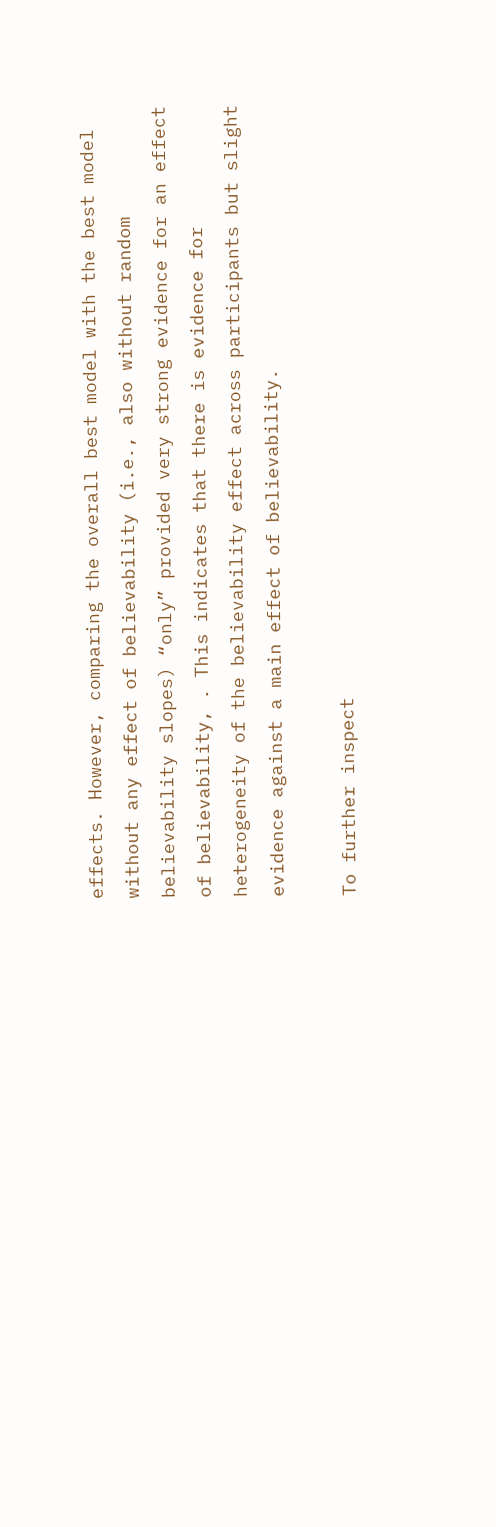effects. However, comparing the overall best model with the best model without any effect of believability (i.e., also without random believability slopes) “only” provided very strong evidence for an effect of believability, . This indicates that there is evidence for heterogeneity of the believability effect across participants but slight evidence against a main effect of believability.

To further inspect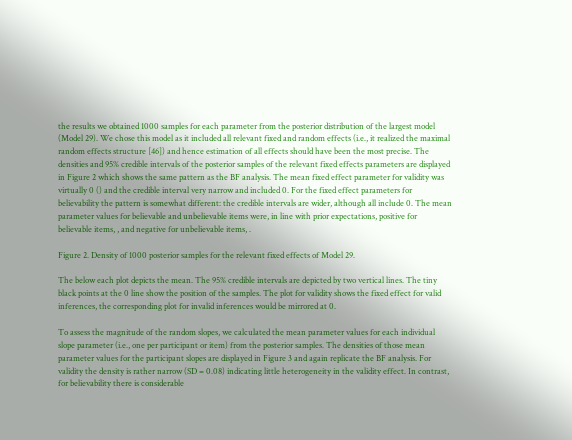the results we obtained 1000 samples for each parameter from the posterior distribution of the largest model (Model 29). We chose this model as it included all relevant fixed and random effects (i.e., it realized the maximal random effects structure [46]) and hence estimation of all effects should have been the most precise. The densities and 95% credible intervals of the posterior samples of the relevant fixed effects parameters are displayed in Figure 2 which shows the same pattern as the BF analysis. The mean fixed effect parameter for validity was virtually 0 () and the credible interval very narrow and included 0. For the fixed effect parameters for believability the pattern is somewhat different: the credible intervals are wider, although all include 0. The mean parameter values for believable and unbelievable items were, in line with prior expectations, positive for believable items, , and negative for unbelievable items, .

Figure 2. Density of 1000 posterior samples for the relevant fixed effects of Model 29.

The below each plot depicts the mean. The 95% credible intervals are depicted by two vertical lines. The tiny black points at the 0 line show the position of the samples. The plot for validity shows the fixed effect for valid inferences, the corresponding plot for invalid inferences would be mirrored at 0.

To assess the magnitude of the random slopes, we calculated the mean parameter values for each individual slope parameter (i.e., one per participant or item) from the posterior samples. The densities of those mean parameter values for the participant slopes are displayed in Figure 3 and again replicate the BF analysis. For validity the density is rather narrow (SD = 0.08) indicating little heterogeneity in the validity effect. In contrast, for believability there is considerable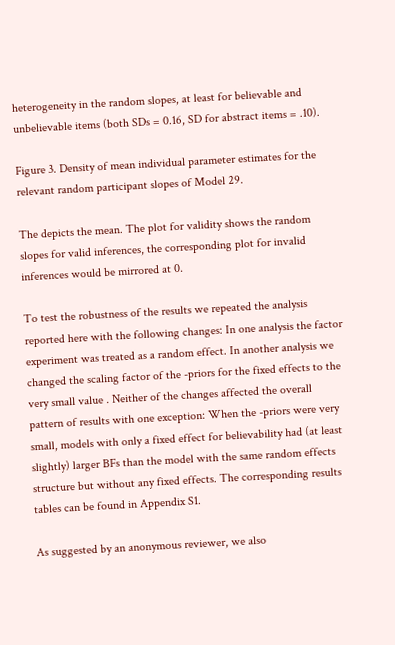heterogeneity in the random slopes, at least for believable and unbelievable items (both SDs = 0.16, SD for abstract items = .10).

Figure 3. Density of mean individual parameter estimates for the relevant random participant slopes of Model 29.

The depicts the mean. The plot for validity shows the random slopes for valid inferences, the corresponding plot for invalid inferences would be mirrored at 0.

To test the robustness of the results we repeated the analysis reported here with the following changes: In one analysis the factor experiment was treated as a random effect. In another analysis we changed the scaling factor of the -priors for the fixed effects to the very small value . Neither of the changes affected the overall pattern of results with one exception: When the -priors were very small, models with only a fixed effect for believability had (at least slightly) larger BFs than the model with the same random effects structure but without any fixed effects. The corresponding results tables can be found in Appendix S1.

As suggested by an anonymous reviewer, we also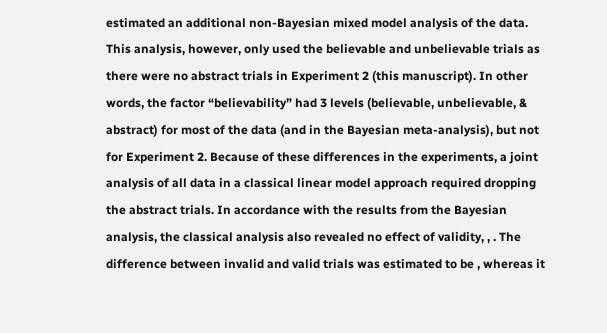estimated an additional non-Bayesian mixed model analysis of the data. This analysis, however, only used the believable and unbelievable trials as there were no abstract trials in Experiment 2 (this manuscript). In other words, the factor “believability” had 3 levels (believable, unbelievable, & abstract) for most of the data (and in the Bayesian meta-analysis), but not for Experiment 2. Because of these differences in the experiments, a joint analysis of all data in a classical linear model approach required dropping the abstract trials. In accordance with the results from the Bayesian analysis, the classical analysis also revealed no effect of validity, , . The difference between invalid and valid trials was estimated to be , whereas it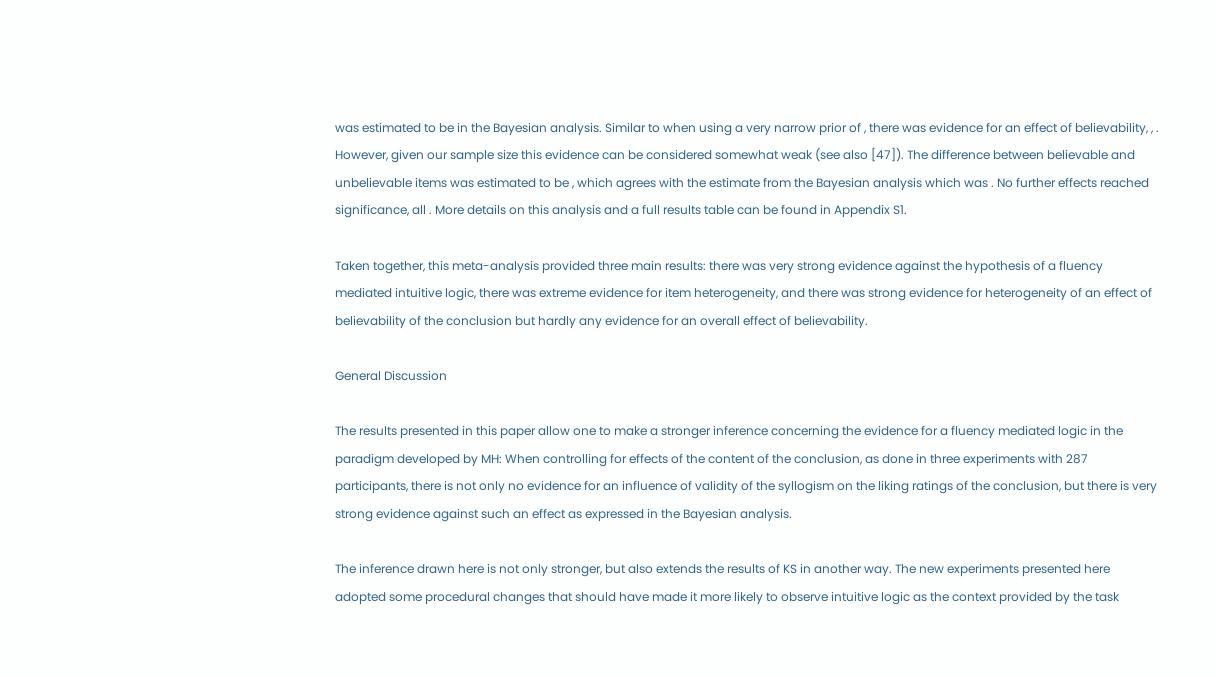was estimated to be in the Bayesian analysis. Similar to when using a very narrow prior of , there was evidence for an effect of believability, , . However, given our sample size this evidence can be considered somewhat weak (see also [47]). The difference between believable and unbelievable items was estimated to be , which agrees with the estimate from the Bayesian analysis which was . No further effects reached significance, all . More details on this analysis and a full results table can be found in Appendix S1.

Taken together, this meta-analysis provided three main results: there was very strong evidence against the hypothesis of a fluency mediated intuitive logic, there was extreme evidence for item heterogeneity, and there was strong evidence for heterogeneity of an effect of believability of the conclusion but hardly any evidence for an overall effect of believability.

General Discussion

The results presented in this paper allow one to make a stronger inference concerning the evidence for a fluency mediated logic in the paradigm developed by MH: When controlling for effects of the content of the conclusion, as done in three experiments with 287 participants, there is not only no evidence for an influence of validity of the syllogism on the liking ratings of the conclusion, but there is very strong evidence against such an effect as expressed in the Bayesian analysis.

The inference drawn here is not only stronger, but also extends the results of KS in another way. The new experiments presented here adopted some procedural changes that should have made it more likely to observe intuitive logic as the context provided by the task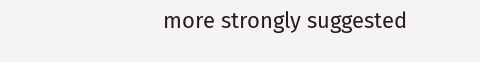more strongly suggested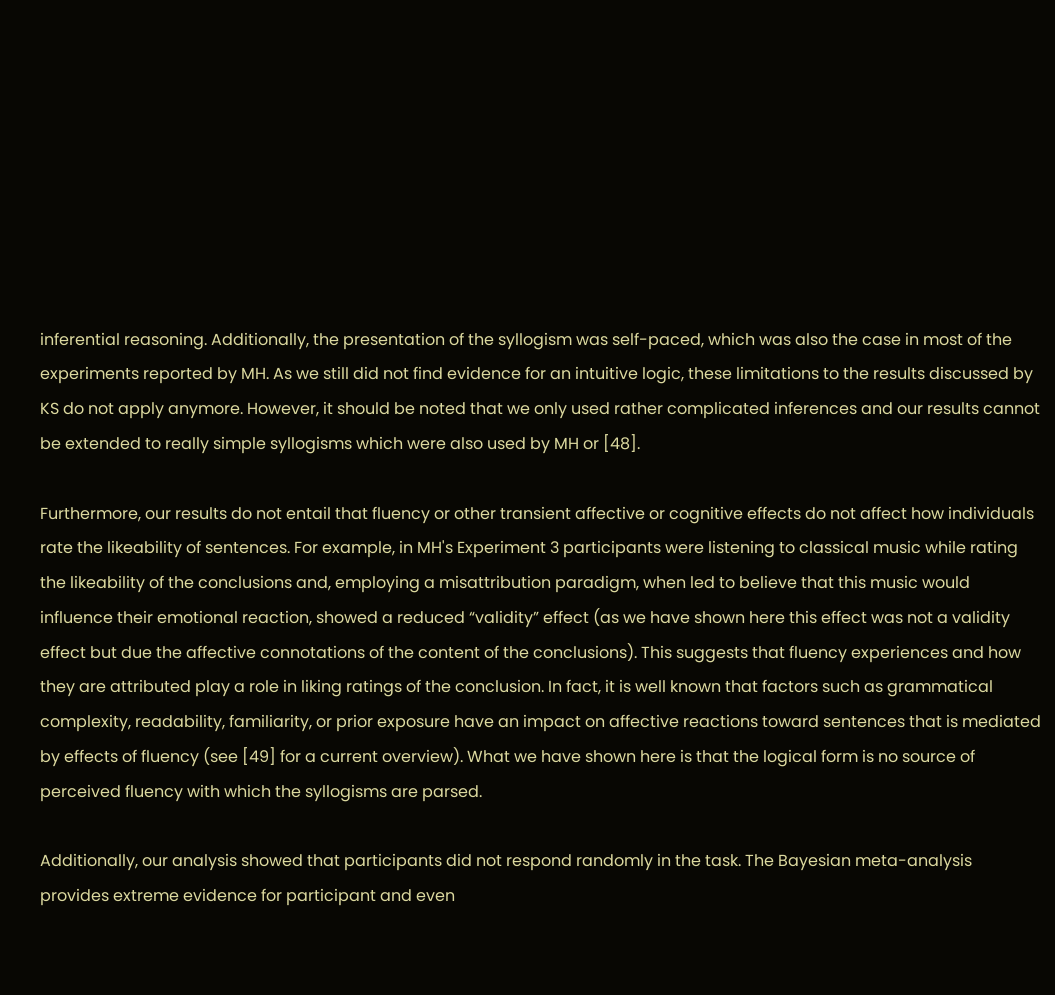inferential reasoning. Additionally, the presentation of the syllogism was self-paced, which was also the case in most of the experiments reported by MH. As we still did not find evidence for an intuitive logic, these limitations to the results discussed by KS do not apply anymore. However, it should be noted that we only used rather complicated inferences and our results cannot be extended to really simple syllogisms which were also used by MH or [48].

Furthermore, our results do not entail that fluency or other transient affective or cognitive effects do not affect how individuals rate the likeability of sentences. For example, in MH's Experiment 3 participants were listening to classical music while rating the likeability of the conclusions and, employing a misattribution paradigm, when led to believe that this music would influence their emotional reaction, showed a reduced “validity” effect (as we have shown here this effect was not a validity effect but due the affective connotations of the content of the conclusions). This suggests that fluency experiences and how they are attributed play a role in liking ratings of the conclusion. In fact, it is well known that factors such as grammatical complexity, readability, familiarity, or prior exposure have an impact on affective reactions toward sentences that is mediated by effects of fluency (see [49] for a current overview). What we have shown here is that the logical form is no source of perceived fluency with which the syllogisms are parsed.

Additionally, our analysis showed that participants did not respond randomly in the task. The Bayesian meta-analysis provides extreme evidence for participant and even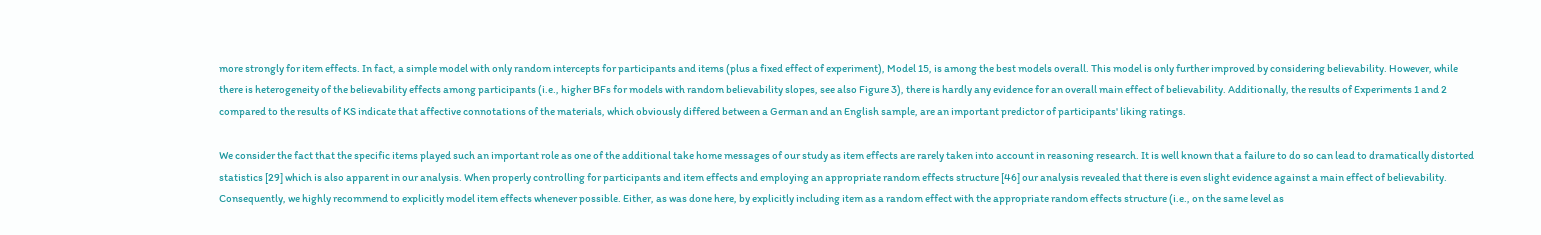more strongly for item effects. In fact, a simple model with only random intercepts for participants and items (plus a fixed effect of experiment), Model 15, is among the best models overall. This model is only further improved by considering believability. However, while there is heterogeneity of the believability effects among participants (i.e., higher BFs for models with random believability slopes, see also Figure 3), there is hardly any evidence for an overall main effect of believability. Additionally, the results of Experiments 1 and 2 compared to the results of KS indicate that affective connotations of the materials, which obviously differed between a German and an English sample, are an important predictor of participants' liking ratings.

We consider the fact that the specific items played such an important role as one of the additional take home messages of our study as item effects are rarely taken into account in reasoning research. It is well known that a failure to do so can lead to dramatically distorted statistics [29] which is also apparent in our analysis. When properly controlling for participants and item effects and employing an appropriate random effects structure [46] our analysis revealed that there is even slight evidence against a main effect of believability. Consequently, we highly recommend to explicitly model item effects whenever possible. Either, as was done here, by explicitly including item as a random effect with the appropriate random effects structure (i.e., on the same level as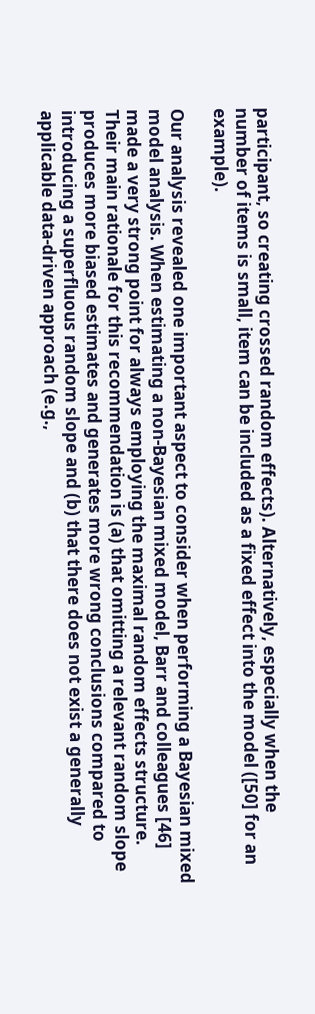participant, so creating crossed random effects). Alternatively, especially when the number of items is small, item can be included as a fixed effect into the model ([50] for an example).

Our analysis revealed one important aspect to consider when performing a Bayesian mixed model analysis. When estimating a non-Bayesian mixed model, Barr and colleagues [46] made a very strong point for always employing the maximal random effects structure. Their main rationale for this recommendation is (a) that omitting a relevant random slope produces more biased estimates and generates more wrong conclusions compared to introducing a superfluous random slope and (b) that there does not exist a generally applicable data-driven approach (e.g.,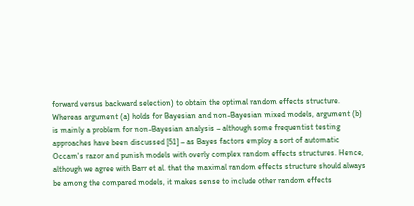forward versus backward selection) to obtain the optimal random effects structure. Whereas argument (a) holds for Bayesian and non-Bayesian mixed models, argument (b) is mainly a problem for non-Bayesian analysis – although some frequentist testing approaches have been discussed [51] – as Bayes factors employ a sort of automatic Occam's razor and punish models with overly complex random effects structures. Hence, although we agree with Barr et al. that the maximal random effects structure should always be among the compared models, it makes sense to include other random effects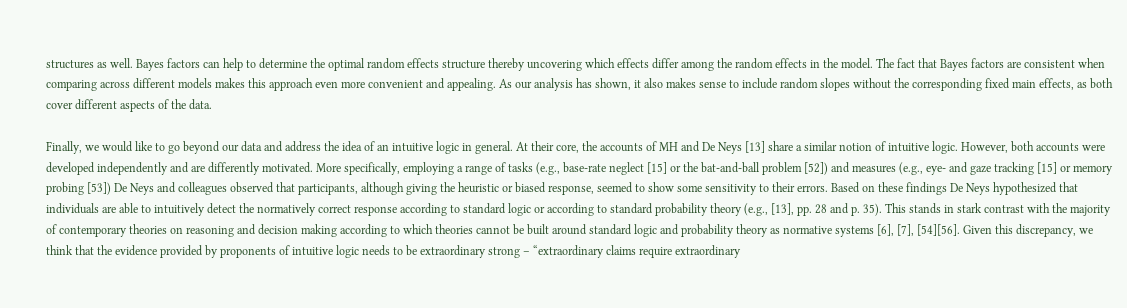structures as well. Bayes factors can help to determine the optimal random effects structure thereby uncovering which effects differ among the random effects in the model. The fact that Bayes factors are consistent when comparing across different models makes this approach even more convenient and appealing. As our analysis has shown, it also makes sense to include random slopes without the corresponding fixed main effects, as both cover different aspects of the data.

Finally, we would like to go beyond our data and address the idea of an intuitive logic in general. At their core, the accounts of MH and De Neys [13] share a similar notion of intuitive logic. However, both accounts were developed independently and are differently motivated. More specifically, employing a range of tasks (e.g., base-rate neglect [15] or the bat-and-ball problem [52]) and measures (e.g., eye- and gaze tracking [15] or memory probing [53]) De Neys and colleagues observed that participants, although giving the heuristic or biased response, seemed to show some sensitivity to their errors. Based on these findings De Neys hypothesized that individuals are able to intuitively detect the normatively correct response according to standard logic or according to standard probability theory (e.g., [13], pp. 28 and p. 35). This stands in stark contrast with the majority of contemporary theories on reasoning and decision making according to which theories cannot be built around standard logic and probability theory as normative systems [6], [7], [54][56]. Given this discrepancy, we think that the evidence provided by proponents of intuitive logic needs to be extraordinary strong – “extraordinary claims require extraordinary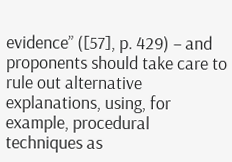evidence” ([57], p. 429) – and proponents should take care to rule out alternative explanations, using, for example, procedural techniques as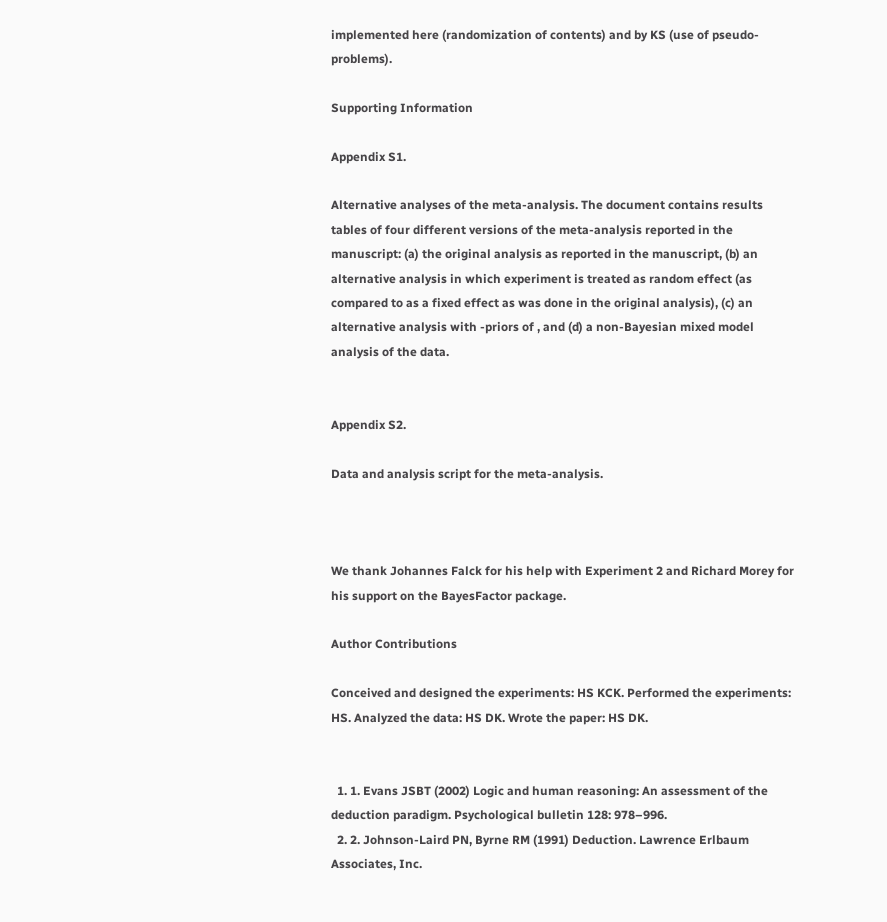implemented here (randomization of contents) and by KS (use of pseudo-problems).

Supporting Information

Appendix S1.

Alternative analyses of the meta-analysis. The document contains results tables of four different versions of the meta-analysis reported in the manuscript: (a) the original analysis as reported in the manuscript, (b) an alternative analysis in which experiment is treated as random effect (as compared to as a fixed effect as was done in the original analysis), (c) an alternative analysis with -priors of , and (d) a non-Bayesian mixed model analysis of the data.


Appendix S2.

Data and analysis script for the meta-analysis.



We thank Johannes Falck for his help with Experiment 2 and Richard Morey for his support on the BayesFactor package.

Author Contributions

Conceived and designed the experiments: HS KCK. Performed the experiments: HS. Analyzed the data: HS DK. Wrote the paper: HS DK.


  1. 1. Evans JSBT (2002) Logic and human reasoning: An assessment of the deduction paradigm. Psychological bulletin 128: 978–996.
  2. 2. Johnson-Laird PN, Byrne RM (1991) Deduction. Lawrence Erlbaum Associates, Inc.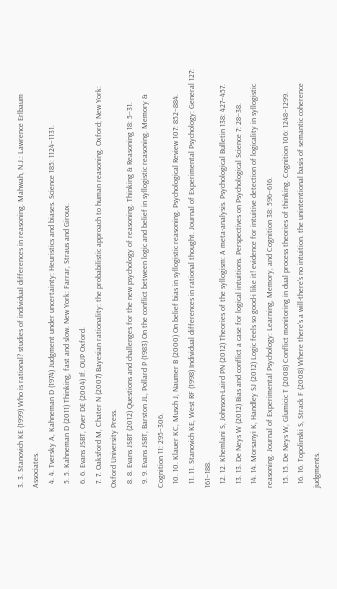3. 3. Stanovich KE (1999) Who is rational? studies of individual differences in reasoning. Mahwah, N.J.: Lawrence Erlbaum Associates.
  4. 4. Tversky A, Kahneman D (1974) Judgment under uncertainty: Heuristics and biases. Science 185: 1124–1131.
  5. 5. Kahneman D (2011) Thinking, fast and slow. New York: Farrar, Straus and Giroux.
  6. 6. Evans JSBT, Over DE (2004) If. OUP Oxford.
  7. 7. Oaksford M, Chater N (2007) Bayesian rationality: the probabilistic approach to human reasoning. Oxford; New York: Oxford University Press.
  8. 8. Evans JSBT (2012) Questions and challenges for the new psychology of reasoning. Thinking & Reasoning 18: 5–31.
  9. 9. Evans JSBT, Barston JL, Pollard P (1983) On the conflict between logic and belief in syllogistic reasoning. Memory & Cognition 11: 295–306.
  10. 10. Klauer KC, Musch J, Naumer B (2000) On belief bias in syllogistic reasoning. Psychological Review 107: 852–884.
  11. 11. Stanovich KE, West RF (1998) Individual differences in rational thought. Journal of Experimental Psychology: General 127: 161–188.
  12. 12. Khemlani S, Johnson-Laird PN (2012) Theories of the syllogism: A meta-analysis. Psychological Bulletin 138: 427–457.
  13. 13. De Neys W (2012) Bias and conflict a case for logical intuitions. Perspectives on Psychological Science 7: 28–38.
  14. 14. Morsanyi K, Handley SJ (2012) Logic feels so good-i like it! evidence for intuitive detection of logicality in syllogistic reasoning. Journal of Experimental Psychology: Learning, Memory, and Cognition 38: 596–616.
  15. 15. De Neys W, Glumicic T (2008) Conflict monitoring in dual process theories of thinking. Cognition 106: 1248–1299.
  16. 16. Topolinski S, Strack F (2008) Where there's a will-there's no intuition. the unintentional basis of semantic coherence judgments.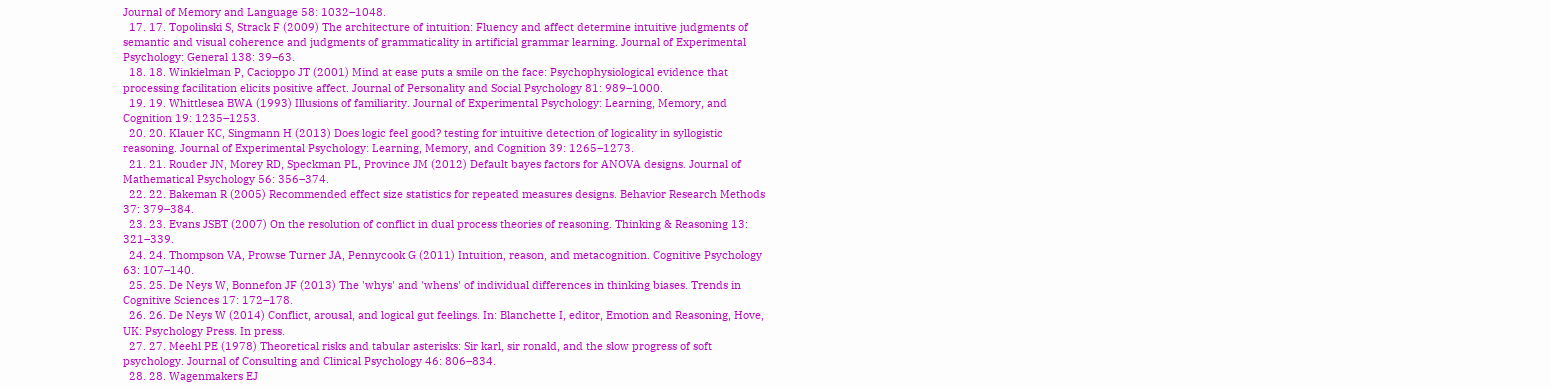Journal of Memory and Language 58: 1032–1048.
  17. 17. Topolinski S, Strack F (2009) The architecture of intuition: Fluency and affect determine intuitive judgments of semantic and visual coherence and judgments of grammaticality in artificial grammar learning. Journal of Experimental Psychology: General 138: 39–63.
  18. 18. Winkielman P, Cacioppo JT (2001) Mind at ease puts a smile on the face: Psychophysiological evidence that processing facilitation elicits positive affect. Journal of Personality and Social Psychology 81: 989–1000.
  19. 19. Whittlesea BWA (1993) Illusions of familiarity. Journal of Experimental Psychology: Learning, Memory, and Cognition 19: 1235–1253.
  20. 20. Klauer KC, Singmann H (2013) Does logic feel good? testing for intuitive detection of logicality in syllogistic reasoning. Journal of Experimental Psychology: Learning, Memory, and Cognition 39: 1265–1273.
  21. 21. Rouder JN, Morey RD, Speckman PL, Province JM (2012) Default bayes factors for ANOVA designs. Journal of Mathematical Psychology 56: 356–374.
  22. 22. Bakeman R (2005) Recommended effect size statistics for repeated measures designs. Behavior Research Methods 37: 379–384.
  23. 23. Evans JSBT (2007) On the resolution of conflict in dual process theories of reasoning. Thinking & Reasoning 13: 321–339.
  24. 24. Thompson VA, Prowse Turner JA, Pennycook G (2011) Intuition, reason, and metacognition. Cognitive Psychology 63: 107–140.
  25. 25. De Neys W, Bonnefon JF (2013) The 'whys' and 'whens' of individual differences in thinking biases. Trends in Cognitive Sciences 17: 172–178.
  26. 26. De Neys W (2014) Conflict, arousal, and logical gut feelings. In: Blanchette I, editor, Emotion and Reasoning, Hove, UK: Psychology Press. In press.
  27. 27. Meehl PE (1978) Theoretical risks and tabular asterisks: Sir karl, sir ronald, and the slow progress of soft psychology. Journal of Consulting and Clinical Psychology 46: 806–834.
  28. 28. Wagenmakers EJ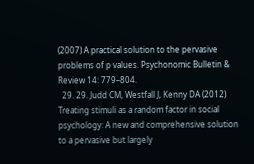(2007) A practical solution to the pervasive problems of p values. Psychonomic Bulletin & Review 14: 779–804.
  29. 29. Judd CM, Westfall J, Kenny DA (2012) Treating stimuli as a random factor in social psychology: A new and comprehensive solution to a pervasive but largely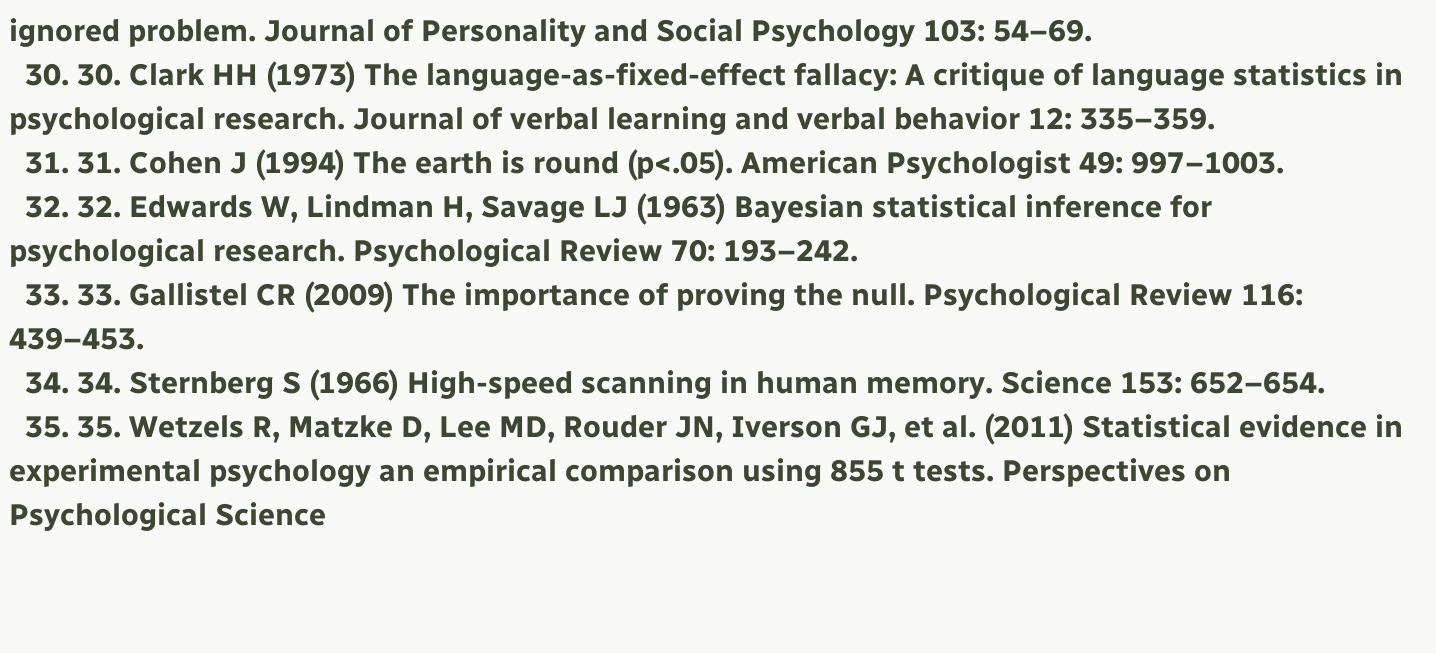ignored problem. Journal of Personality and Social Psychology 103: 54–69.
  30. 30. Clark HH (1973) The language-as-fixed-effect fallacy: A critique of language statistics in psychological research. Journal of verbal learning and verbal behavior 12: 335–359.
  31. 31. Cohen J (1994) The earth is round (p<.05). American Psychologist 49: 997–1003.
  32. 32. Edwards W, Lindman H, Savage LJ (1963) Bayesian statistical inference for psychological research. Psychological Review 70: 193–242.
  33. 33. Gallistel CR (2009) The importance of proving the null. Psychological Review 116: 439–453.
  34. 34. Sternberg S (1966) High-speed scanning in human memory. Science 153: 652–654.
  35. 35. Wetzels R, Matzke D, Lee MD, Rouder JN, Iverson GJ, et al. (2011) Statistical evidence in experimental psychology an empirical comparison using 855 t tests. Perspectives on Psychological Science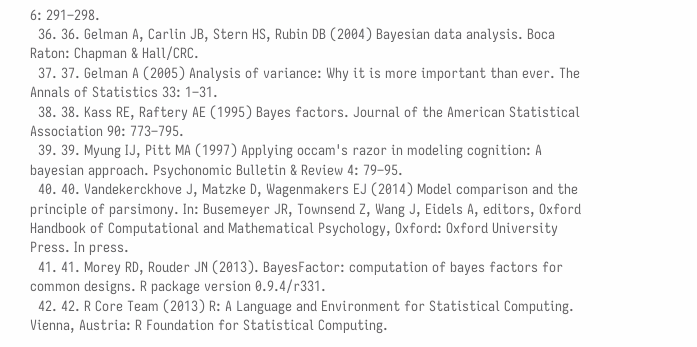6: 291–298.
  36. 36. Gelman A, Carlin JB, Stern HS, Rubin DB (2004) Bayesian data analysis. Boca Raton: Chapman & Hall/CRC.
  37. 37. Gelman A (2005) Analysis of variance: Why it is more important than ever. The Annals of Statistics 33: 1–31.
  38. 38. Kass RE, Raftery AE (1995) Bayes factors. Journal of the American Statistical Association 90: 773–795.
  39. 39. Myung IJ, Pitt MA (1997) Applying occam's razor in modeling cognition: A bayesian approach. Psychonomic Bulletin & Review 4: 79–95.
  40. 40. Vandekerckhove J, Matzke D, Wagenmakers EJ (2014) Model comparison and the principle of parsimony. In: Busemeyer JR, Townsend Z, Wang J, Eidels A, editors, Oxford Handbook of Computational and Mathematical Psychology, Oxford: Oxford University Press. In press.
  41. 41. Morey RD, Rouder JN (2013). BayesFactor: computation of bayes factors for common designs. R package version 0.9.4/r331.
  42. 42. R Core Team (2013) R: A Language and Environment for Statistical Computing. Vienna, Austria: R Foundation for Statistical Computing.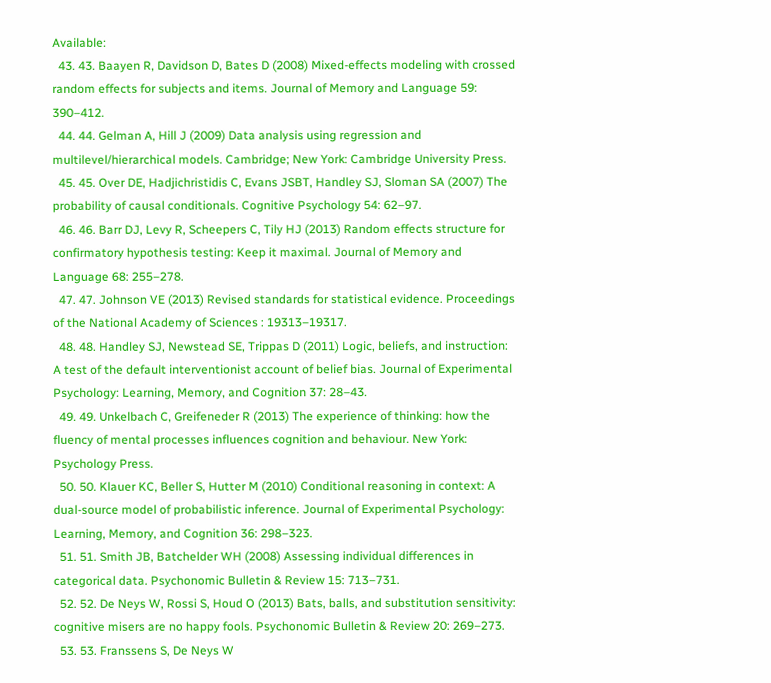Available:
  43. 43. Baayen R, Davidson D, Bates D (2008) Mixed-effects modeling with crossed random effects for subjects and items. Journal of Memory and Language 59: 390–412.
  44. 44. Gelman A, Hill J (2009) Data analysis using regression and multilevel/hierarchical models. Cambridge; New York: Cambridge University Press.
  45. 45. Over DE, Hadjichristidis C, Evans JSBT, Handley SJ, Sloman SA (2007) The probability of causal conditionals. Cognitive Psychology 54: 62–97.
  46. 46. Barr DJ, Levy R, Scheepers C, Tily HJ (2013) Random effects structure for confirmatory hypothesis testing: Keep it maximal. Journal of Memory and Language 68: 255–278.
  47. 47. Johnson VE (2013) Revised standards for statistical evidence. Proceedings of the National Academy of Sciences : 19313–19317.
  48. 48. Handley SJ, Newstead SE, Trippas D (2011) Logic, beliefs, and instruction: A test of the default interventionist account of belief bias. Journal of Experimental Psychology: Learning, Memory, and Cognition 37: 28–43.
  49. 49. Unkelbach C, Greifeneder R (2013) The experience of thinking: how the fluency of mental processes influences cognition and behaviour. New York: Psychology Press.
  50. 50. Klauer KC, Beller S, Hutter M (2010) Conditional reasoning in context: A dual-source model of probabilistic inference. Journal of Experimental Psychology: Learning, Memory, and Cognition 36: 298–323.
  51. 51. Smith JB, Batchelder WH (2008) Assessing individual differences in categorical data. Psychonomic Bulletin & Review 15: 713–731.
  52. 52. De Neys W, Rossi S, Houd O (2013) Bats, balls, and substitution sensitivity: cognitive misers are no happy fools. Psychonomic Bulletin & Review 20: 269–273.
  53. 53. Franssens S, De Neys W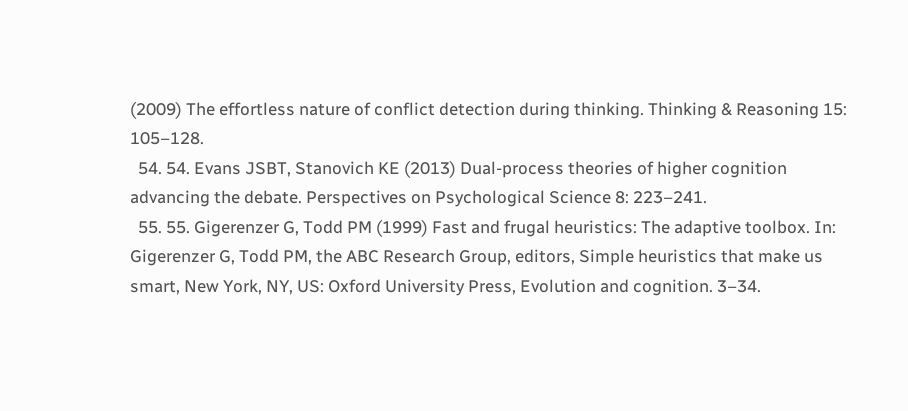(2009) The effortless nature of conflict detection during thinking. Thinking & Reasoning 15: 105–128.
  54. 54. Evans JSBT, Stanovich KE (2013) Dual-process theories of higher cognition advancing the debate. Perspectives on Psychological Science 8: 223–241.
  55. 55. Gigerenzer G, Todd PM (1999) Fast and frugal heuristics: The adaptive toolbox. In: Gigerenzer G, Todd PM, the ABC Research Group, editors, Simple heuristics that make us smart, New York, NY, US: Oxford University Press, Evolution and cognition. 3–34.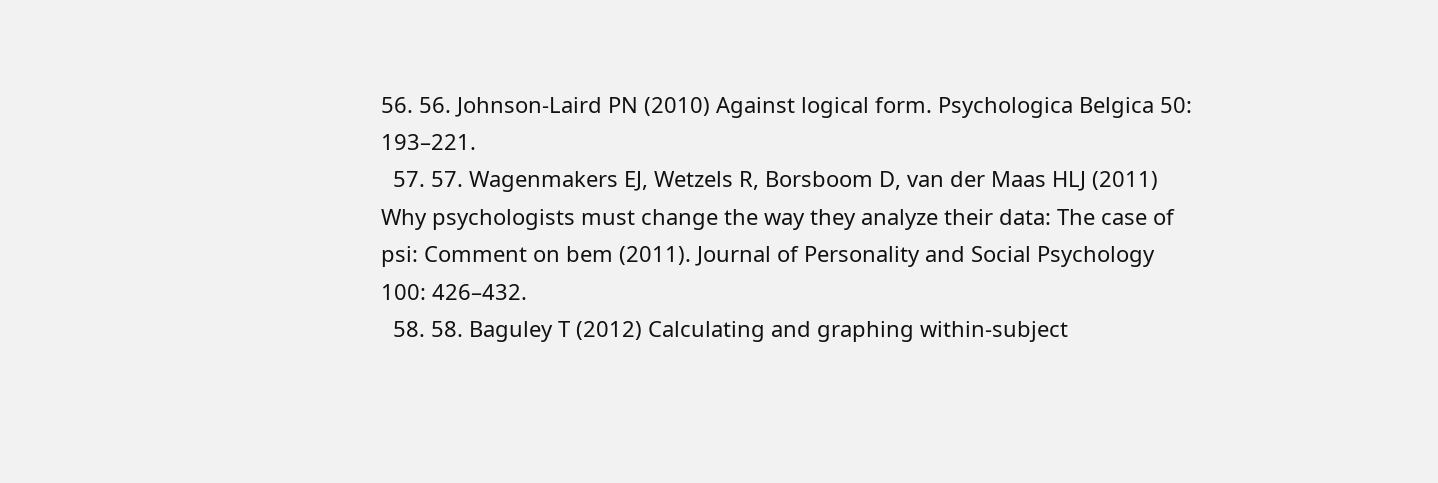56. 56. Johnson-Laird PN (2010) Against logical form. Psychologica Belgica 50: 193–221.
  57. 57. Wagenmakers EJ, Wetzels R, Borsboom D, van der Maas HLJ (2011) Why psychologists must change the way they analyze their data: The case of psi: Comment on bem (2011). Journal of Personality and Social Psychology 100: 426–432.
  58. 58. Baguley T (2012) Calculating and graphing within-subject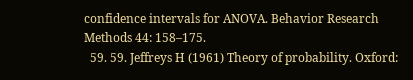confidence intervals for ANOVA. Behavior Research Methods 44: 158–175.
  59. 59. Jeffreys H (1961) Theory of probability. Oxford: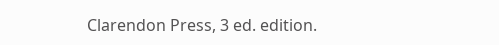Clarendon Press, 3 ed. edition.